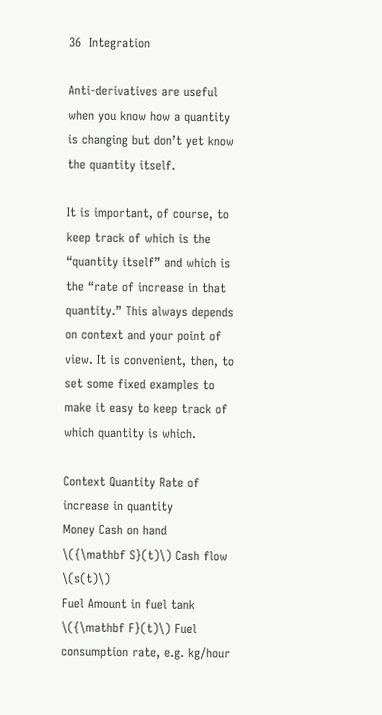36  Integration

Anti-derivatives are useful when you know how a quantity is changing but don’t yet know the quantity itself.

It is important, of course, to keep track of which is the “quantity itself” and which is the “rate of increase in that quantity.” This always depends on context and your point of view. It is convenient, then, to set some fixed examples to make it easy to keep track of which quantity is which.

Context Quantity Rate of increase in quantity
Money Cash on hand \({\mathbf S}(t)\) Cash flow \(s(t)\)
Fuel Amount in fuel tank \({\mathbf F}(t)\) Fuel consumption rate, e.g. kg/hour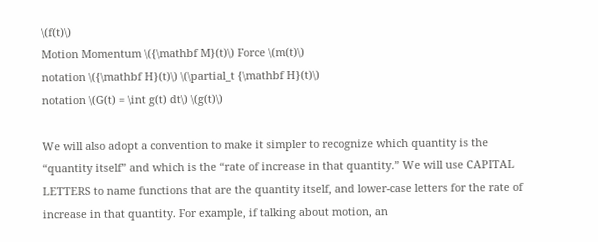\(f(t)\)
Motion Momentum \({\mathbf M}(t)\) Force \(m(t)\)
notation \({\mathbf H}(t)\) \(\partial_t {\mathbf H}(t)\)
notation \(G(t) = \int g(t) dt\) \(g(t)\)

We will also adopt a convention to make it simpler to recognize which quantity is the “quantity itself” and which is the “rate of increase in that quantity.” We will use CAPITAL LETTERS to name functions that are the quantity itself, and lower-case letters for the rate of increase in that quantity. For example, if talking about motion, an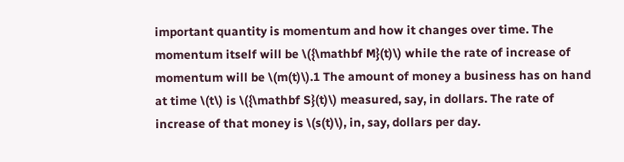important quantity is momentum and how it changes over time. The momentum itself will be \({\mathbf M}(t)\) while the rate of increase of momentum will be \(m(t)\).1 The amount of money a business has on hand at time \(t\) is \({\mathbf S}(t)\) measured, say, in dollars. The rate of increase of that money is \(s(t)\), in, say, dollars per day.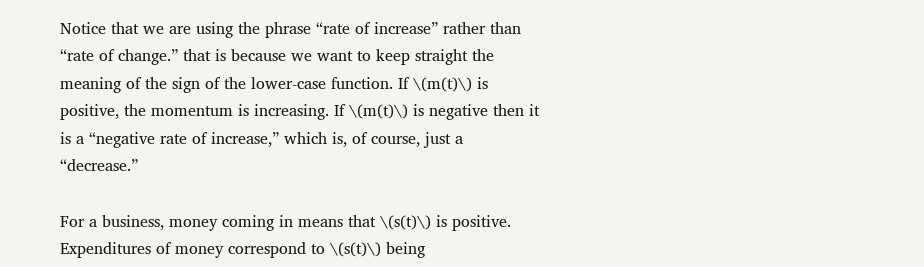Notice that we are using the phrase “rate of increase” rather than “rate of change.” that is because we want to keep straight the meaning of the sign of the lower-case function. If \(m(t)\) is positive, the momentum is increasing. If \(m(t)\) is negative then it is a “negative rate of increase,” which is, of course, just a “decrease.”

For a business, money coming in means that \(s(t)\) is positive. Expenditures of money correspond to \(s(t)\) being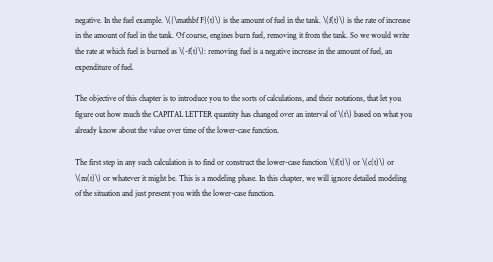negative. In the fuel example. \({\mathbf F}(t)\) is the amount of fuel in the tank. \(f(t)\) is the rate of increase in the amount of fuel in the tank. Of course, engines burn fuel, removing it from the tank. So we would write the rate at which fuel is burned as \(-f(t)\): removing fuel is a negative increase in the amount of fuel, an expenditure of fuel.

The objective of this chapter is to introduce you to the sorts of calculations, and their notations, that let you figure out how much the CAPITAL LETTER quantity has changed over an interval of \(t\) based on what you already know about the value over time of the lower-case function.

The first step in any such calculation is to find or construct the lower-case function \(f(t)\) or \(c(t)\) or \(m(t)\) or whatever it might be. This is a modeling phase. In this chapter, we will ignore detailed modeling of the situation and just present you with the lower-case function.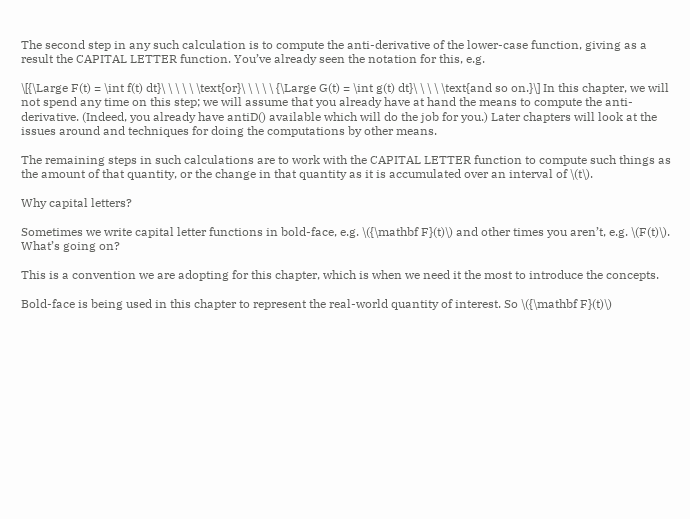The second step in any such calculation is to compute the anti-derivative of the lower-case function, giving as a result the CAPITAL LETTER function. You’ve already seen the notation for this, e.g.

\[{\Large F(t) = \int f(t) dt}\ \ \ \ \ \text{or}\ \ \ \ \ {\Large G(t) = \int g(t) dt}\ \ \ \ \text{and so on.}\] In this chapter, we will not spend any time on this step; we will assume that you already have at hand the means to compute the anti-derivative. (Indeed, you already have antiD() available which will do the job for you.) Later chapters will look at the issues around and techniques for doing the computations by other means.

The remaining steps in such calculations are to work with the CAPITAL LETTER function to compute such things as the amount of that quantity, or the change in that quantity as it is accumulated over an interval of \(t\).

Why capital letters?

Sometimes we write capital letter functions in bold-face, e.g. \({\mathbf F}(t)\) and other times you aren’t, e.g. \(F(t)\). What’s going on?

This is a convention we are adopting for this chapter, which is when we need it the most to introduce the concepts.

Bold-face is being used in this chapter to represent the real-world quantity of interest. So \({\mathbf F}(t)\)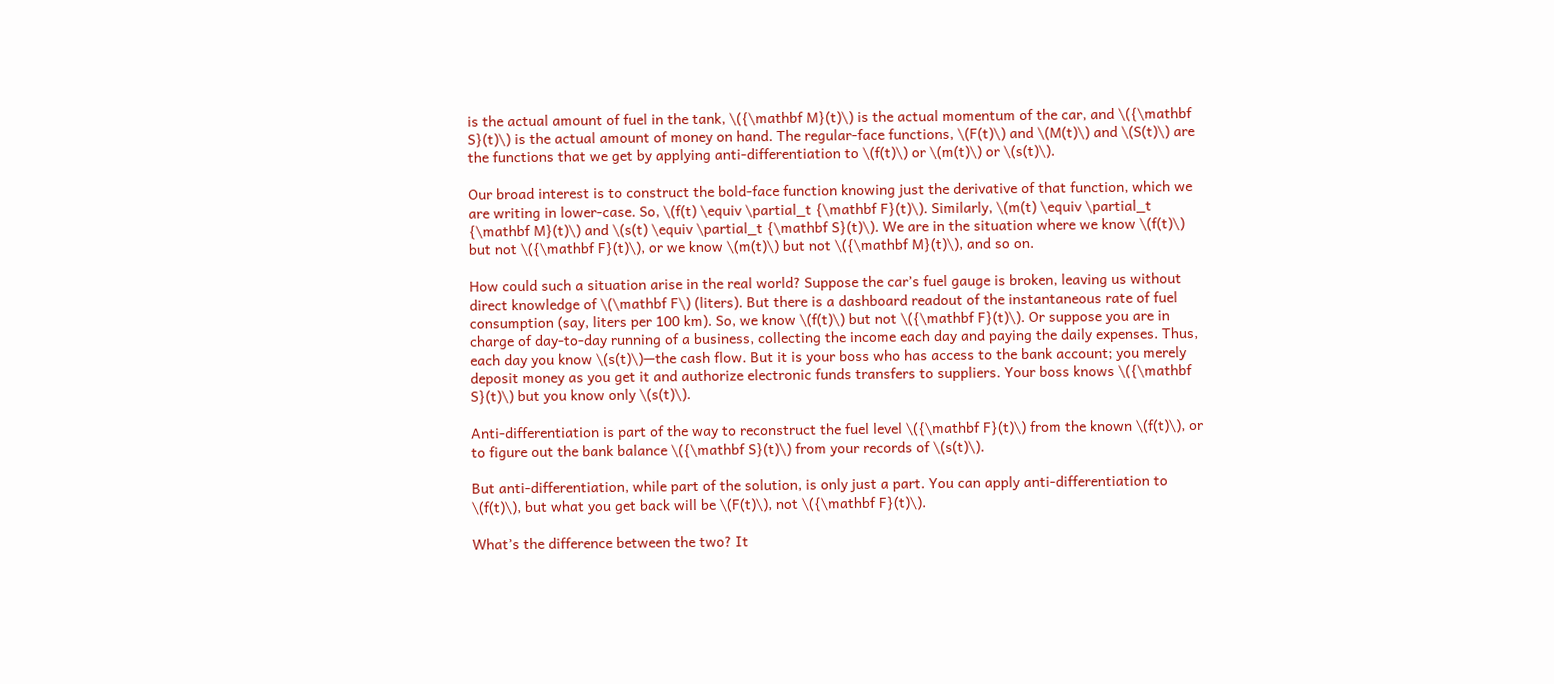is the actual amount of fuel in the tank, \({\mathbf M}(t)\) is the actual momentum of the car, and \({\mathbf S}(t)\) is the actual amount of money on hand. The regular-face functions, \(F(t)\) and \(M(t)\) and \(S(t)\) are the functions that we get by applying anti-differentiation to \(f(t)\) or \(m(t)\) or \(s(t)\).

Our broad interest is to construct the bold-face function knowing just the derivative of that function, which we are writing in lower-case. So, \(f(t) \equiv \partial_t {\mathbf F}(t)\). Similarly, \(m(t) \equiv \partial_t {\mathbf M}(t)\) and \(s(t) \equiv \partial_t {\mathbf S}(t)\). We are in the situation where we know \(f(t)\) but not \({\mathbf F}(t)\), or we know \(m(t)\) but not \({\mathbf M}(t)\), and so on.

How could such a situation arise in the real world? Suppose the car’s fuel gauge is broken, leaving us without direct knowledge of \(\mathbf F\) (liters). But there is a dashboard readout of the instantaneous rate of fuel consumption (say, liters per 100 km). So, we know \(f(t)\) but not \({\mathbf F}(t)\). Or suppose you are in charge of day-to-day running of a business, collecting the income each day and paying the daily expenses. Thus, each day you know \(s(t)\)—the cash flow. But it is your boss who has access to the bank account; you merely deposit money as you get it and authorize electronic funds transfers to suppliers. Your boss knows \({\mathbf S}(t)\) but you know only \(s(t)\).

Anti-differentiation is part of the way to reconstruct the fuel level \({\mathbf F}(t)\) from the known \(f(t)\), or to figure out the bank balance \({\mathbf S}(t)\) from your records of \(s(t)\).

But anti-differentiation, while part of the solution, is only just a part. You can apply anti-differentiation to \(f(t)\), but what you get back will be \(F(t)\), not \({\mathbf F}(t)\).

What’s the difference between the two? It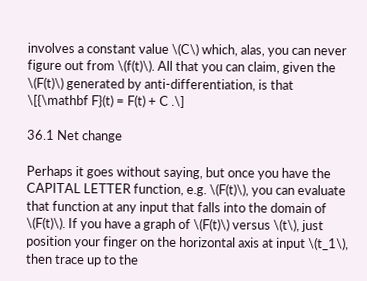involves a constant value \(C\) which, alas, you can never figure out from \(f(t)\). All that you can claim, given the \(F(t)\) generated by anti-differentiation, is that \[{\mathbf F}(t) = F(t) + C .\]

36.1 Net change

Perhaps it goes without saying, but once you have the CAPITAL LETTER function, e.g. \(F(t)\), you can evaluate that function at any input that falls into the domain of \(F(t)\). If you have a graph of \(F(t)\) versus \(t\), just position your finger on the horizontal axis at input \(t_1\), then trace up to the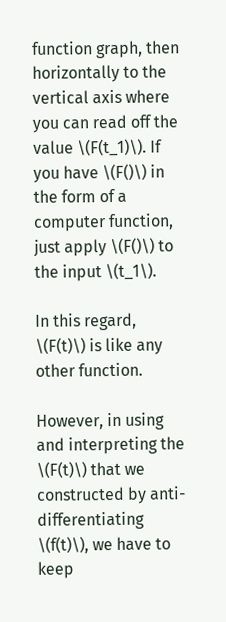function graph, then horizontally to the vertical axis where you can read off the value \(F(t_1)\). If you have \(F()\) in the form of a computer function, just apply \(F()\) to the input \(t_1\).

In this regard, \(F(t)\) is like any other function.

However, in using and interpreting the \(F(t)\) that we constructed by anti-differentiating \(f(t)\), we have to keep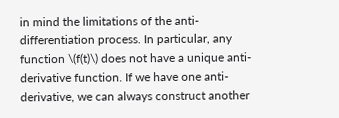in mind the limitations of the anti-differentiation process. In particular, any function \(f(t)\) does not have a unique anti-derivative function. If we have one anti-derivative, we can always construct another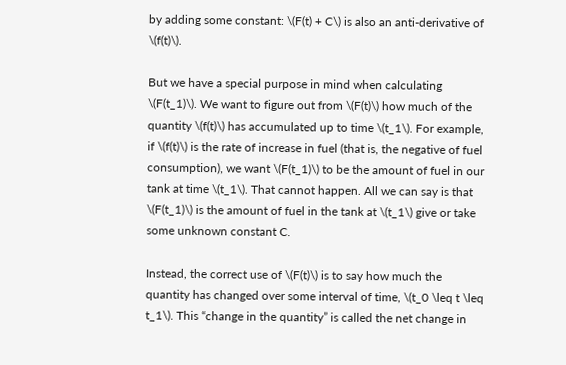by adding some constant: \(F(t) + C\) is also an anti-derivative of \(f(t)\).

But we have a special purpose in mind when calculating \(F(t_1)\). We want to figure out from \(F(t)\) how much of the quantity \(f(t)\) has accumulated up to time \(t_1\). For example, if \(f(t)\) is the rate of increase in fuel (that is, the negative of fuel consumption), we want \(F(t_1)\) to be the amount of fuel in our tank at time \(t_1\). That cannot happen. All we can say is that \(F(t_1)\) is the amount of fuel in the tank at \(t_1\) give or take some unknown constant C.

Instead, the correct use of \(F(t)\) is to say how much the quantity has changed over some interval of time, \(t_0 \leq t \leq t_1\). This “change in the quantity” is called the net change in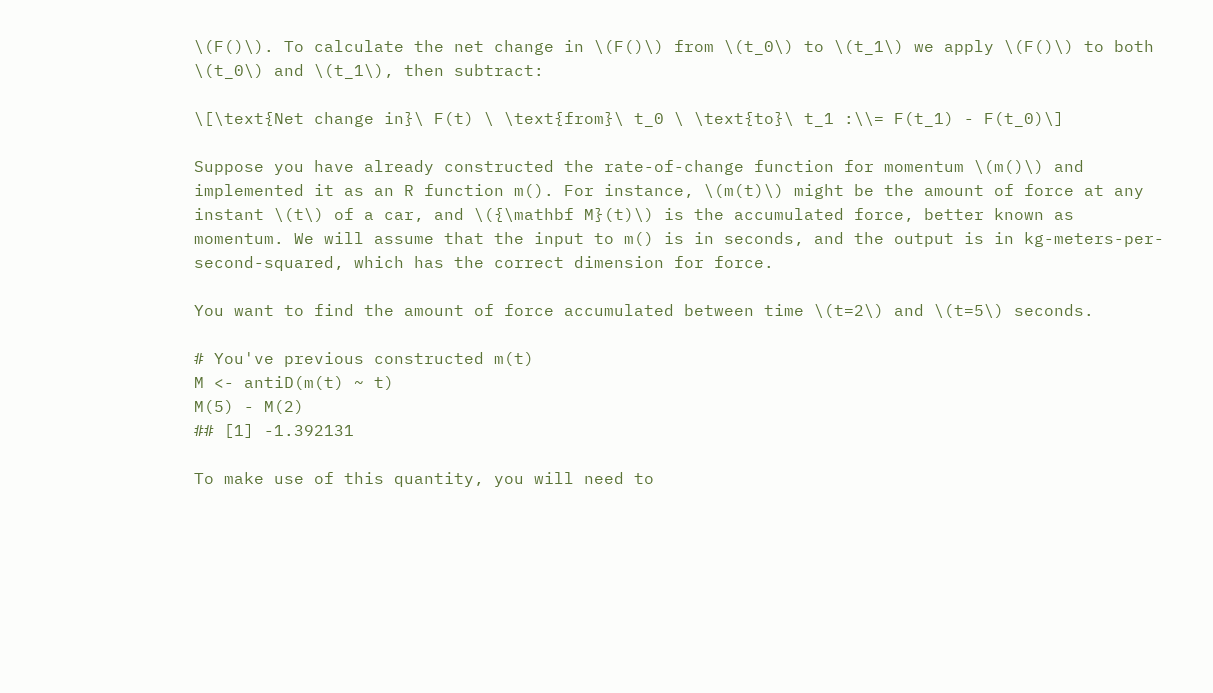\(F()\). To calculate the net change in \(F()\) from \(t_0\) to \(t_1\) we apply \(F()\) to both \(t_0\) and \(t_1\), then subtract:

\[\text{Net change in}\ F(t) \ \text{from}\ t_0 \ \text{to}\ t_1 :\\= F(t_1) - F(t_0)\]

Suppose you have already constructed the rate-of-change function for momentum \(m()\) and implemented it as an R function m(). For instance, \(m(t)\) might be the amount of force at any instant \(t\) of a car, and \({\mathbf M}(t)\) is the accumulated force, better known as momentum. We will assume that the input to m() is in seconds, and the output is in kg-meters-per-second-squared, which has the correct dimension for force.

You want to find the amount of force accumulated between time \(t=2\) and \(t=5\) seconds.

# You've previous constructed m(t)
M <- antiD(m(t) ~ t)
M(5) - M(2)
## [1] -1.392131

To make use of this quantity, you will need to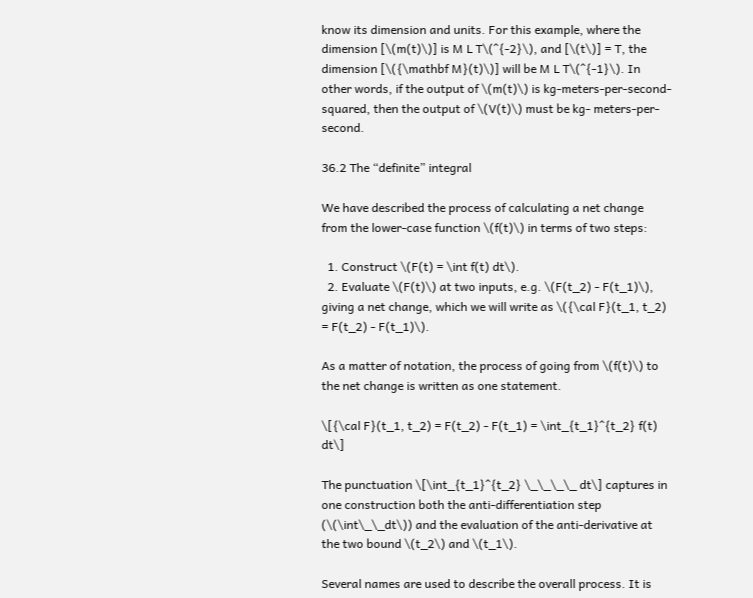know its dimension and units. For this example, where the dimension [\(m(t)\)] is M L T\(^{-2}\), and [\(t\)] = T, the dimension [\({\mathbf M}(t)\)] will be M L T\(^{-1}\). In other words, if the output of \(m(t)\) is kg-meters-per-second-squared, then the output of \(V(t)\) must be kg- meters-per-second.

36.2 The “definite” integral

We have described the process of calculating a net change from the lower-case function \(f(t)\) in terms of two steps:

  1. Construct \(F(t) = \int f(t) dt\).
  2. Evaluate \(F(t)\) at two inputs, e.g. \(F(t_2) - F(t_1)\), giving a net change, which we will write as \({\cal F}(t_1, t_2) = F(t_2) - F(t_1)\).

As a matter of notation, the process of going from \(f(t)\) to the net change is written as one statement.

\[{\cal F}(t_1, t_2) = F(t_2) - F(t_1) = \int_{t_1}^{t_2} f(t) dt\]

The punctuation \[\int_{t_1}^{t_2} \_\_\_\_ dt\] captures in one construction both the anti-differentiation step (\(\int\_\_dt\)) and the evaluation of the anti-derivative at the two bound \(t_2\) and \(t_1\).

Several names are used to describe the overall process. It is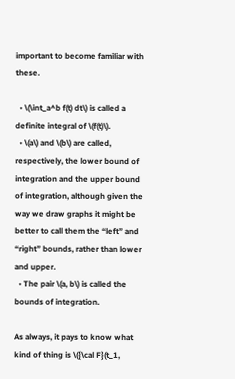important to become familiar with these.

  • \(\int_a^b f(t) dt\) is called a definite integral of \(f(t)\).
  • \(a\) and \(b\) are called, respectively, the lower bound of integration and the upper bound of integration, although given the way we draw graphs it might be better to call them the “left” and “right” bounds, rather than lower and upper.
  • The pair \(a, b\) is called the bounds of integration.

As always, it pays to know what kind of thing is \({\cal F}(t_1,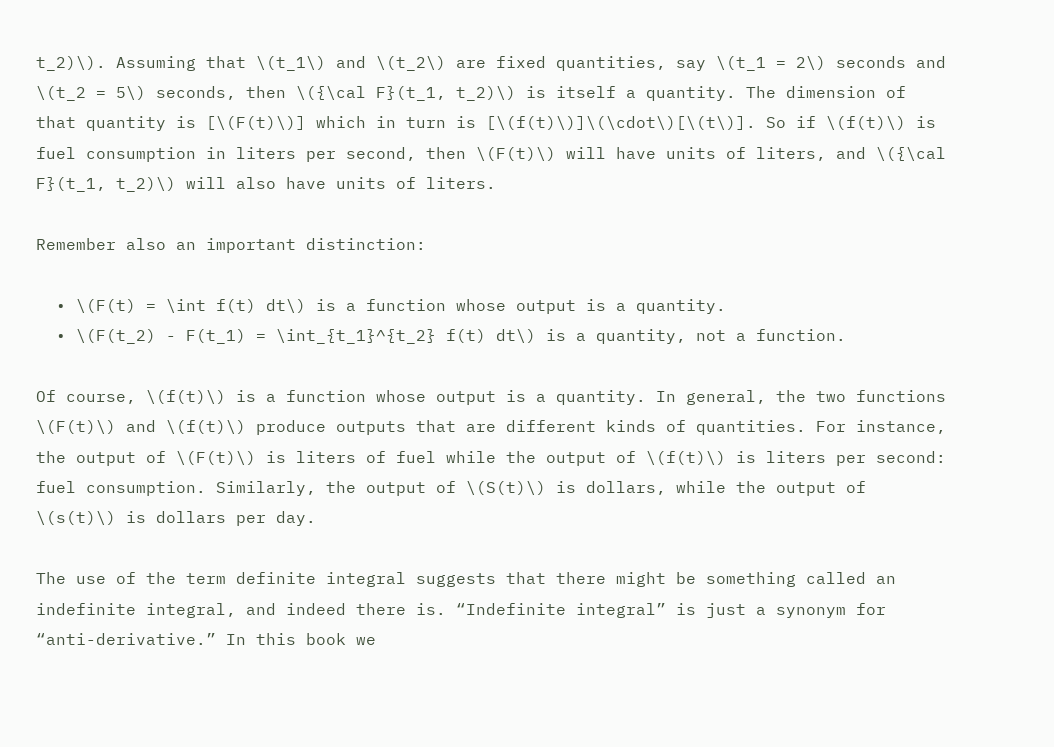t_2)\). Assuming that \(t_1\) and \(t_2\) are fixed quantities, say \(t_1 = 2\) seconds and \(t_2 = 5\) seconds, then \({\cal F}(t_1, t_2)\) is itself a quantity. The dimension of that quantity is [\(F(t)\)] which in turn is [\(f(t)\)]\(\cdot\)[\(t\)]. So if \(f(t)\) is fuel consumption in liters per second, then \(F(t)\) will have units of liters, and \({\cal F}(t_1, t_2)\) will also have units of liters.

Remember also an important distinction:

  • \(F(t) = \int f(t) dt\) is a function whose output is a quantity.
  • \(F(t_2) - F(t_1) = \int_{t_1}^{t_2} f(t) dt\) is a quantity, not a function.

Of course, \(f(t)\) is a function whose output is a quantity. In general, the two functions \(F(t)\) and \(f(t)\) produce outputs that are different kinds of quantities. For instance, the output of \(F(t)\) is liters of fuel while the output of \(f(t)\) is liters per second: fuel consumption. Similarly, the output of \(S(t)\) is dollars, while the output of \(s(t)\) is dollars per day.

The use of the term definite integral suggests that there might be something called an indefinite integral, and indeed there is. “Indefinite integral” is just a synonym for “anti-derivative.” In this book we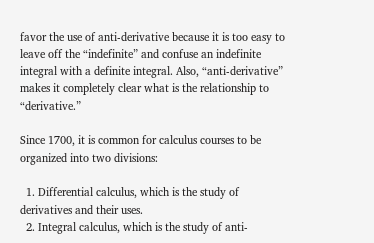favor the use of anti-derivative because it is too easy to leave off the “indefinite” and confuse an indefinite integral with a definite integral. Also, “anti-derivative” makes it completely clear what is the relationship to “derivative.”

Since 1700, it is common for calculus courses to be organized into two divisions:

  1. Differential calculus, which is the study of derivatives and their uses.
  2. Integral calculus, which is the study of anti-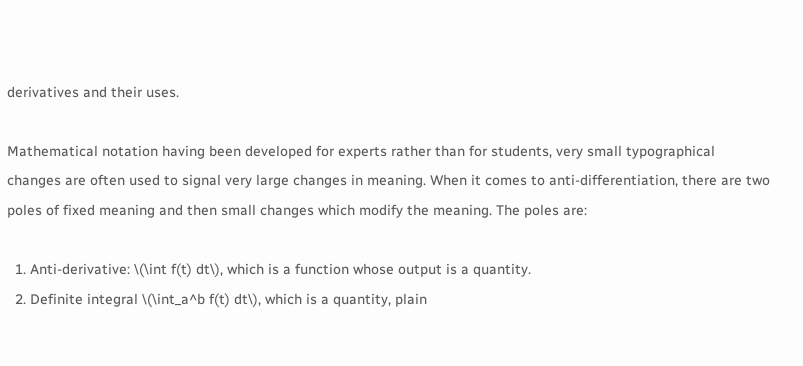derivatives and their uses.

Mathematical notation having been developed for experts rather than for students, very small typographical changes are often used to signal very large changes in meaning. When it comes to anti-differentiation, there are two poles of fixed meaning and then small changes which modify the meaning. The poles are:

  1. Anti-derivative: \(\int f(t) dt\), which is a function whose output is a quantity.
  2. Definite integral \(\int_a^b f(t) dt\), which is a quantity, plain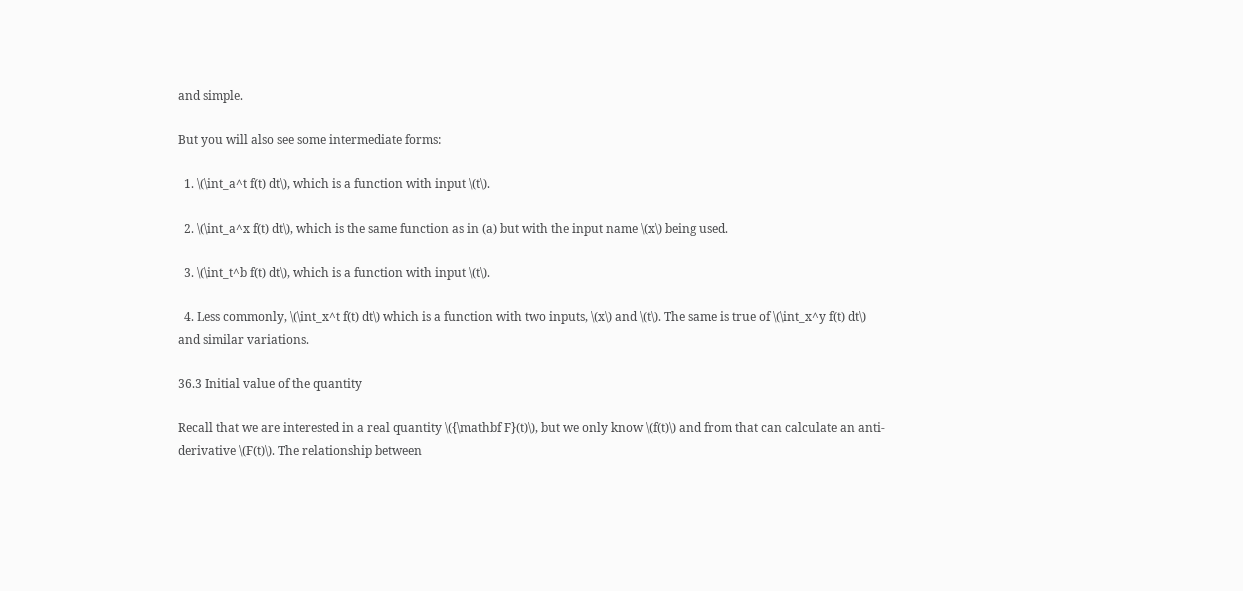and simple.

But you will also see some intermediate forms:

  1. \(\int_a^t f(t) dt\), which is a function with input \(t\).

  2. \(\int_a^x f(t) dt\), which is the same function as in (a) but with the input name \(x\) being used.

  3. \(\int_t^b f(t) dt\), which is a function with input \(t\).

  4. Less commonly, \(\int_x^t f(t) dt\) which is a function with two inputs, \(x\) and \(t\). The same is true of \(\int_x^y f(t) dt\) and similar variations.

36.3 Initial value of the quantity

Recall that we are interested in a real quantity \({\mathbf F}(t)\), but we only know \(f(t)\) and from that can calculate an anti-derivative \(F(t)\). The relationship between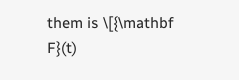them is \[{\mathbf F}(t)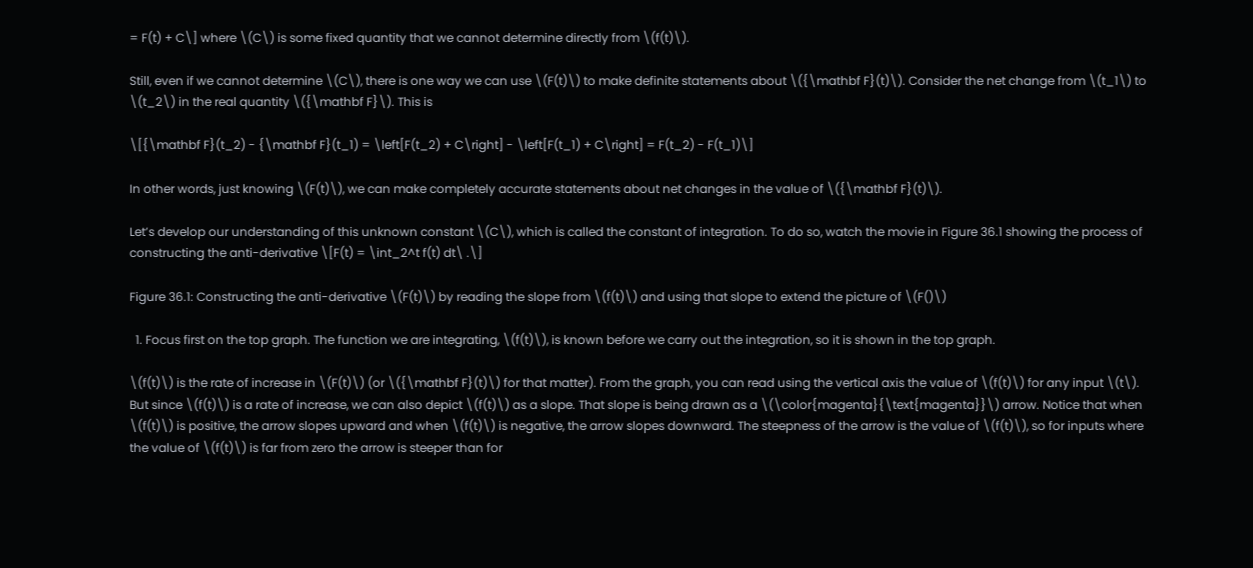= F(t) + C\] where \(C\) is some fixed quantity that we cannot determine directly from \(f(t)\).

Still, even if we cannot determine \(C\), there is one way we can use \(F(t)\) to make definite statements about \({\mathbf F}(t)\). Consider the net change from \(t_1\) to \(t_2\) in the real quantity \({\mathbf F}\). This is

\[{\mathbf F}(t_2) - {\mathbf F}(t_1) = \left[F(t_2) + C\right] - \left[F(t_1) + C\right] = F(t_2) - F(t_1)\]

In other words, just knowing \(F(t)\), we can make completely accurate statements about net changes in the value of \({\mathbf F}(t)\).

Let’s develop our understanding of this unknown constant \(C\), which is called the constant of integration. To do so, watch the movie in Figure 36.1 showing the process of constructing the anti-derivative \[F(t) = \int_2^t f(t) dt\ .\]

Figure 36.1: Constructing the anti-derivative \(F(t)\) by reading the slope from \(f(t)\) and using that slope to extend the picture of \(F()\)

  1. Focus first on the top graph. The function we are integrating, \(f(t)\), is known before we carry out the integration, so it is shown in the top graph.

\(f(t)\) is the rate of increase in \(F(t)\) (or \({\mathbf F}(t)\) for that matter). From the graph, you can read using the vertical axis the value of \(f(t)\) for any input \(t\). But since \(f(t)\) is a rate of increase, we can also depict \(f(t)\) as a slope. That slope is being drawn as a \(\color{magenta}{\text{magenta}}\) arrow. Notice that when \(f(t)\) is positive, the arrow slopes upward and when \(f(t)\) is negative, the arrow slopes downward. The steepness of the arrow is the value of \(f(t)\), so for inputs where the value of \(f(t)\) is far from zero the arrow is steeper than for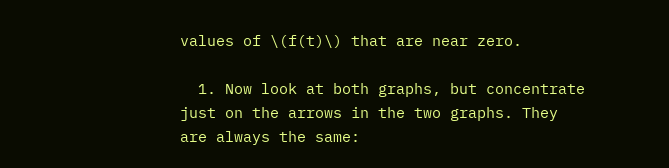values of \(f(t)\) that are near zero.

  1. Now look at both graphs, but concentrate just on the arrows in the two graphs. They are always the same: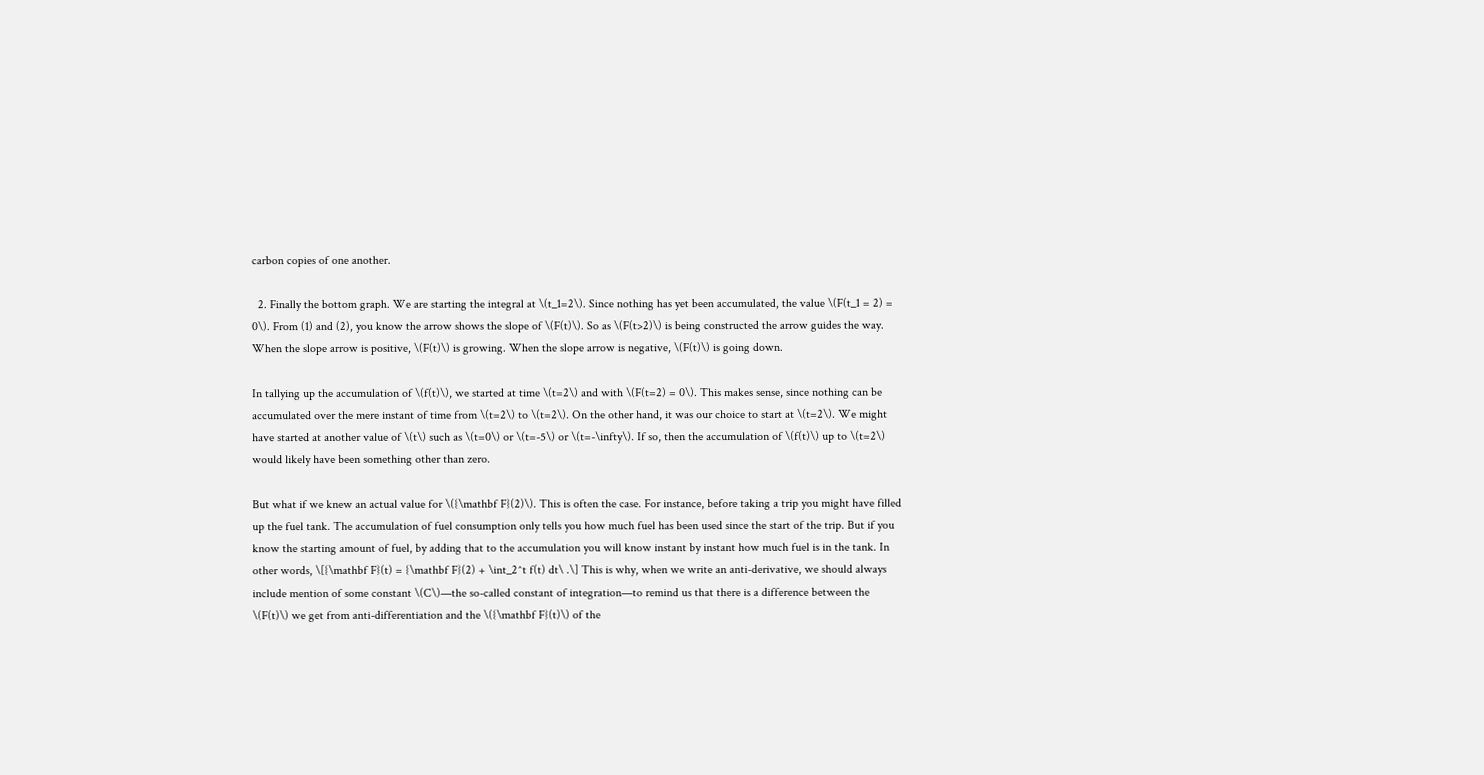carbon copies of one another.

  2. Finally the bottom graph. We are starting the integral at \(t_1=2\). Since nothing has yet been accumulated, the value \(F(t_1 = 2) = 0\). From (1) and (2), you know the arrow shows the slope of \(F(t)\). So as \(F(t>2)\) is being constructed the arrow guides the way. When the slope arrow is positive, \(F(t)\) is growing. When the slope arrow is negative, \(F(t)\) is going down.

In tallying up the accumulation of \(f(t)\), we started at time \(t=2\) and with \(F(t=2) = 0\). This makes sense, since nothing can be accumulated over the mere instant of time from \(t=2\) to \(t=2\). On the other hand, it was our choice to start at \(t=2\). We might have started at another value of \(t\) such as \(t=0\) or \(t=-5\) or \(t=-\infty\). If so, then the accumulation of \(f(t)\) up to \(t=2\) would likely have been something other than zero.

But what if we knew an actual value for \({\mathbf F}(2)\). This is often the case. For instance, before taking a trip you might have filled up the fuel tank. The accumulation of fuel consumption only tells you how much fuel has been used since the start of the trip. But if you know the starting amount of fuel, by adding that to the accumulation you will know instant by instant how much fuel is in the tank. In other words, \[{\mathbf F}(t) = {\mathbf F}(2) + \int_2^t f(t) dt\ .\] This is why, when we write an anti-derivative, we should always include mention of some constant \(C\)—the so-called constant of integration—to remind us that there is a difference between the \(F(t)\) we get from anti-differentiation and the \({\mathbf F}(t)\) of the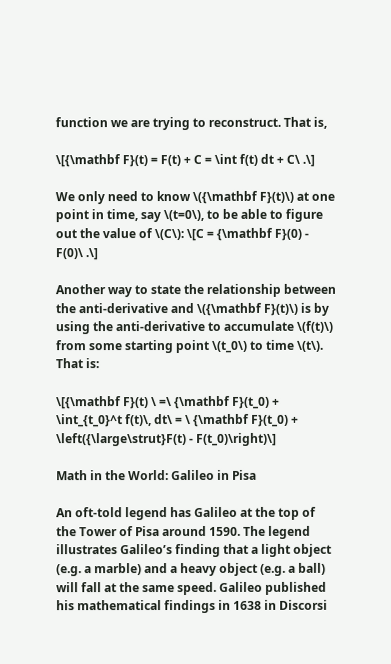function we are trying to reconstruct. That is,

\[{\mathbf F}(t) = F(t) + C = \int f(t) dt + C\ .\]

We only need to know \({\mathbf F}(t)\) at one point in time, say \(t=0\), to be able to figure out the value of \(C\): \[C = {\mathbf F}(0) - F(0)\ .\]

Another way to state the relationship between the anti-derivative and \({\mathbf F}(t)\) is by using the anti-derivative to accumulate \(f(t)\) from some starting point \(t_0\) to time \(t\). That is:

\[{\mathbf F}(t) \ =\ {\mathbf F}(t_0) + \int_{t_0}^t f(t)\, dt\ = \ {\mathbf F}(t_0) + \left({\large\strut}F(t) - F(t_0)\right)\]

Math in the World: Galileo in Pisa

An oft-told legend has Galileo at the top of the Tower of Pisa around 1590. The legend illustrates Galileo’s finding that a light object (e.g. a marble) and a heavy object (e.g. a ball) will fall at the same speed. Galileo published his mathematical findings in 1638 in Discorsi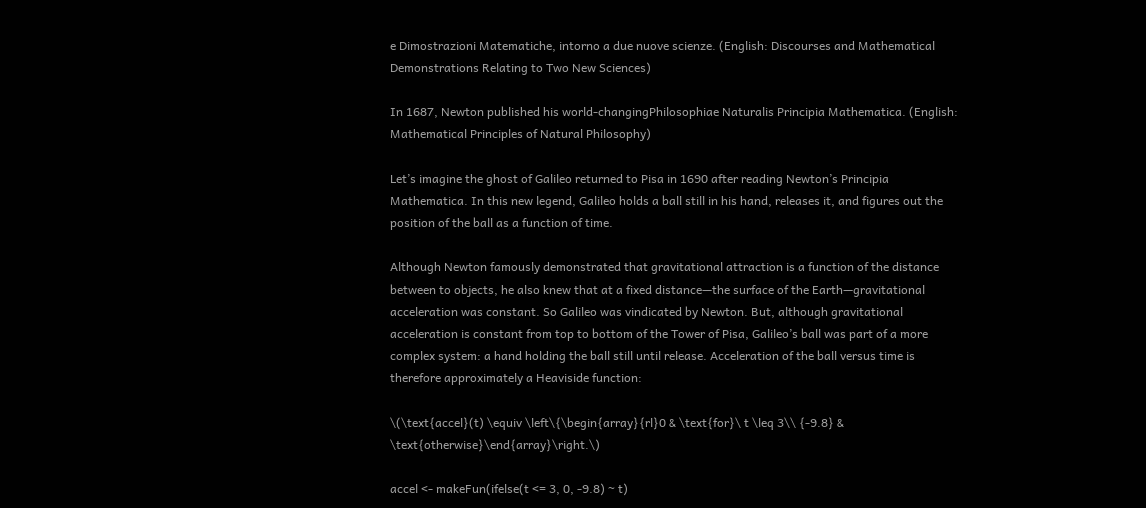e Dimostrazioni Matematiche, intorno a due nuove scienze. (English: Discourses and Mathematical Demonstrations Relating to Two New Sciences)

In 1687, Newton published his world-changingPhilosophiae Naturalis Principia Mathematica. (English: Mathematical Principles of Natural Philosophy)

Let’s imagine the ghost of Galileo returned to Pisa in 1690 after reading Newton’s Principia Mathematica. In this new legend, Galileo holds a ball still in his hand, releases it, and figures out the position of the ball as a function of time.

Although Newton famously demonstrated that gravitational attraction is a function of the distance between to objects, he also knew that at a fixed distance—the surface of the Earth—gravitational acceleration was constant. So Galileo was vindicated by Newton. But, although gravitational acceleration is constant from top to bottom of the Tower of Pisa, Galileo’s ball was part of a more complex system: a hand holding the ball still until release. Acceleration of the ball versus time is therefore approximately a Heaviside function:

\(\text{accel}(t) \equiv \left\{\begin{array}{rl}0 & \text{for}\ t \leq 3\\ {-9.8} & \text{otherwise}\end{array}\right.\)

accel <- makeFun(ifelse(t <= 3, 0, -9.8) ~ t)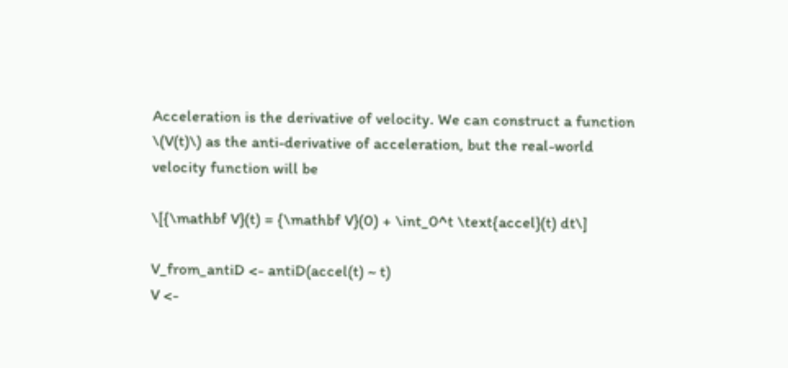Acceleration is the derivative of velocity. We can construct a function \(V(t)\) as the anti-derivative of acceleration, but the real-world velocity function will be

\[{\mathbf V}(t) = {\mathbf V}(0) + \int_0^t \text{accel}(t) dt\]

V_from_antiD <- antiD(accel(t) ~ t)
V <-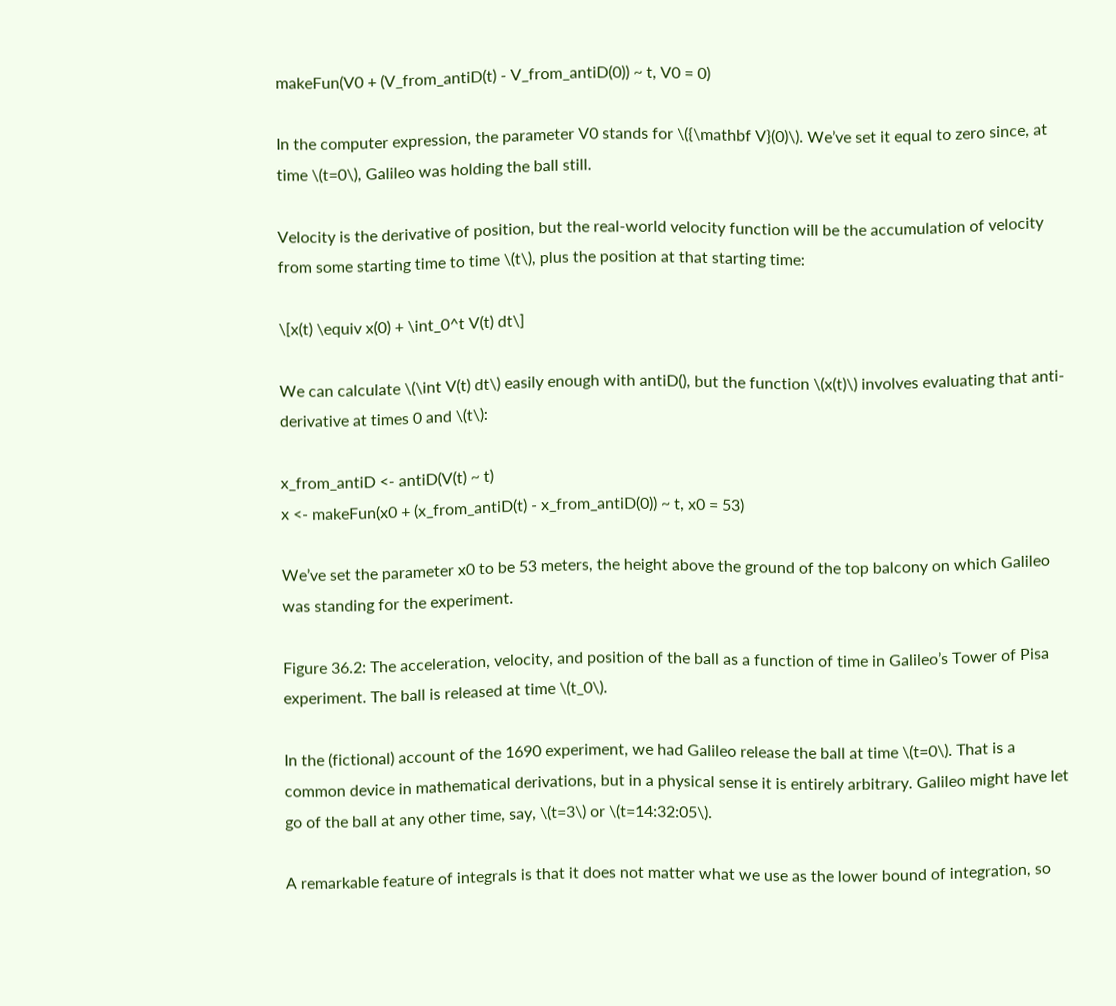makeFun(V0 + (V_from_antiD(t) - V_from_antiD(0)) ~ t, V0 = 0)

In the computer expression, the parameter V0 stands for \({\mathbf V}(0)\). We’ve set it equal to zero since, at time \(t=0\), Galileo was holding the ball still.

Velocity is the derivative of position, but the real-world velocity function will be the accumulation of velocity from some starting time to time \(t\), plus the position at that starting time:

\[x(t) \equiv x(0) + \int_0^t V(t) dt\]

We can calculate \(\int V(t) dt\) easily enough with antiD(), but the function \(x(t)\) involves evaluating that anti-derivative at times 0 and \(t\):

x_from_antiD <- antiD(V(t) ~ t)
x <- makeFun(x0 + (x_from_antiD(t) - x_from_antiD(0)) ~ t, x0 = 53)

We’ve set the parameter x0 to be 53 meters, the height above the ground of the top balcony on which Galileo was standing for the experiment.

Figure 36.2: The acceleration, velocity, and position of the ball as a function of time in Galileo’s Tower of Pisa experiment. The ball is released at time \(t_0\).

In the (fictional) account of the 1690 experiment, we had Galileo release the ball at time \(t=0\). That is a common device in mathematical derivations, but in a physical sense it is entirely arbitrary. Galileo might have let go of the ball at any other time, say, \(t=3\) or \(t=14:32:05\).

A remarkable feature of integrals is that it does not matter what we use as the lower bound of integration, so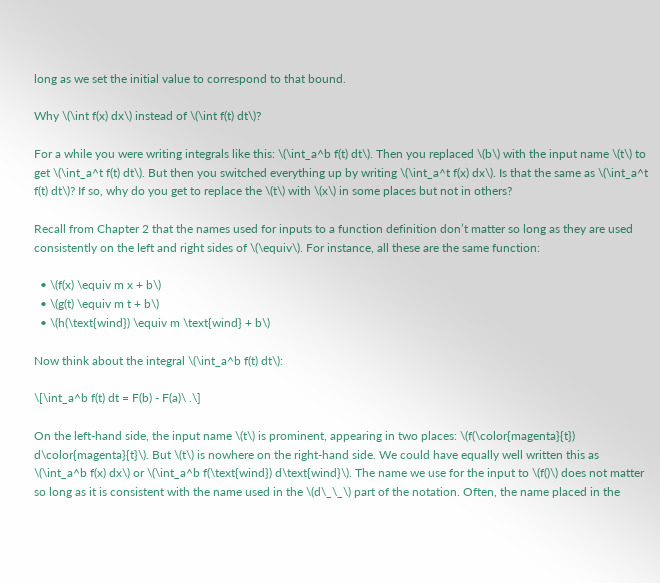long as we set the initial value to correspond to that bound.

Why \(\int f(x) dx\) instead of \(\int f(t) dt\)?

For a while you were writing integrals like this: \(\int_a^b f(t) dt\). Then you replaced \(b\) with the input name \(t\) to get \(\int_a^t f(t) dt\). But then you switched everything up by writing \(\int_a^t f(x) dx\). Is that the same as \(\int_a^t f(t) dt\)? If so, why do you get to replace the \(t\) with \(x\) in some places but not in others?

Recall from Chapter 2 that the names used for inputs to a function definition don’t matter so long as they are used consistently on the left and right sides of \(\equiv\). For instance, all these are the same function:

  • \(f(x) \equiv m x + b\)
  • \(g(t) \equiv m t + b\)
  • \(h(\text{wind}) \equiv m \text{wind} + b\)

Now think about the integral \(\int_a^b f(t) dt\):

\[\int_a^b f(t) dt = F(b) - F(a)\ .\]

On the left-hand side, the input name \(t\) is prominent, appearing in two places: \(f(\color{magenta}{t}) d\color{magenta}{t}\). But \(t\) is nowhere on the right-hand side. We could have equally well written this as \(\int_a^b f(x) dx\) or \(\int_a^b f(\text{wind}) d\text{wind}\). The name we use for the input to \(f()\) does not matter so long as it is consistent with the name used in the \(d\_\_\) part of the notation. Often, the name placed in the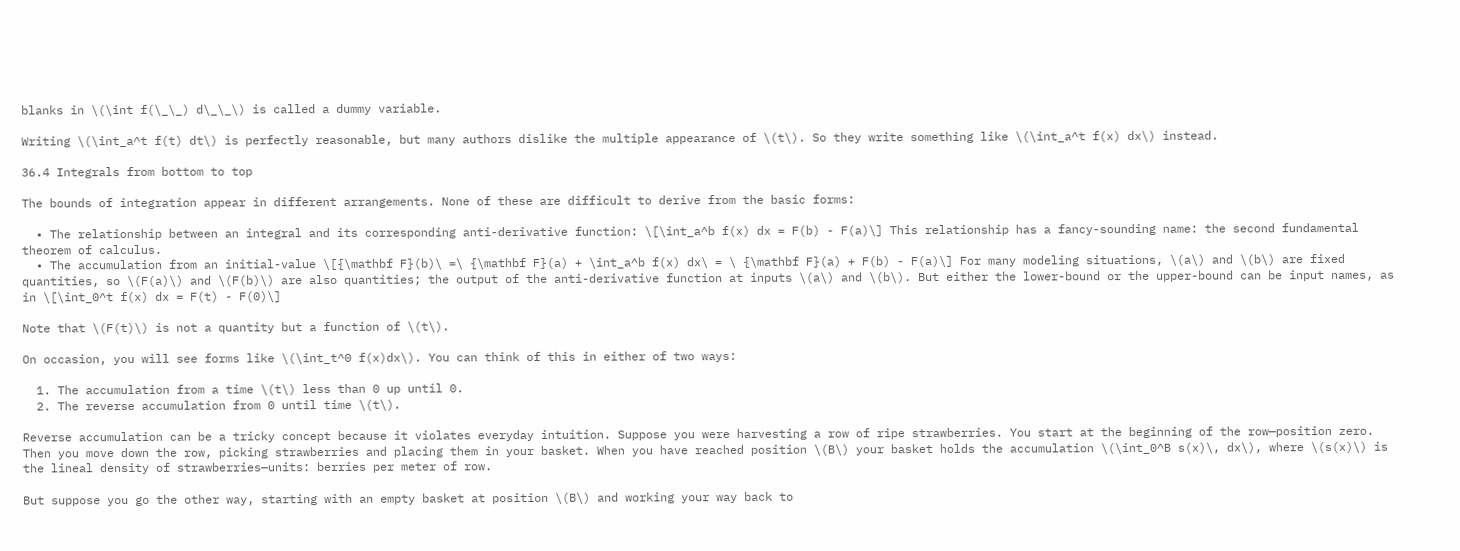blanks in \(\int f(\_\_) d\_\_\) is called a dummy variable.

Writing \(\int_a^t f(t) dt\) is perfectly reasonable, but many authors dislike the multiple appearance of \(t\). So they write something like \(\int_a^t f(x) dx\) instead.

36.4 Integrals from bottom to top

The bounds of integration appear in different arrangements. None of these are difficult to derive from the basic forms:

  • The relationship between an integral and its corresponding anti-derivative function: \[\int_a^b f(x) dx = F(b) - F(a)\] This relationship has a fancy-sounding name: the second fundamental theorem of calculus.
  • The accumulation from an initial-value \[{\mathbf F}(b)\ =\ {\mathbf F}(a) + \int_a^b f(x) dx\ = \ {\mathbf F}(a) + F(b) - F(a)\] For many modeling situations, \(a\) and \(b\) are fixed quantities, so \(F(a)\) and \(F(b)\) are also quantities; the output of the anti-derivative function at inputs \(a\) and \(b\). But either the lower-bound or the upper-bound can be input names, as in \[\int_0^t f(x) dx = F(t) - F(0)\]

Note that \(F(t)\) is not a quantity but a function of \(t\).

On occasion, you will see forms like \(\int_t^0 f(x)dx\). You can think of this in either of two ways:

  1. The accumulation from a time \(t\) less than 0 up until 0.
  2. The reverse accumulation from 0 until time \(t\).

Reverse accumulation can be a tricky concept because it violates everyday intuition. Suppose you were harvesting a row of ripe strawberries. You start at the beginning of the row—position zero. Then you move down the row, picking strawberries and placing them in your basket. When you have reached position \(B\) your basket holds the accumulation \(\int_0^B s(x)\, dx\), where \(s(x)\) is the lineal density of strawberries—units: berries per meter of row.

But suppose you go the other way, starting with an empty basket at position \(B\) and working your way back to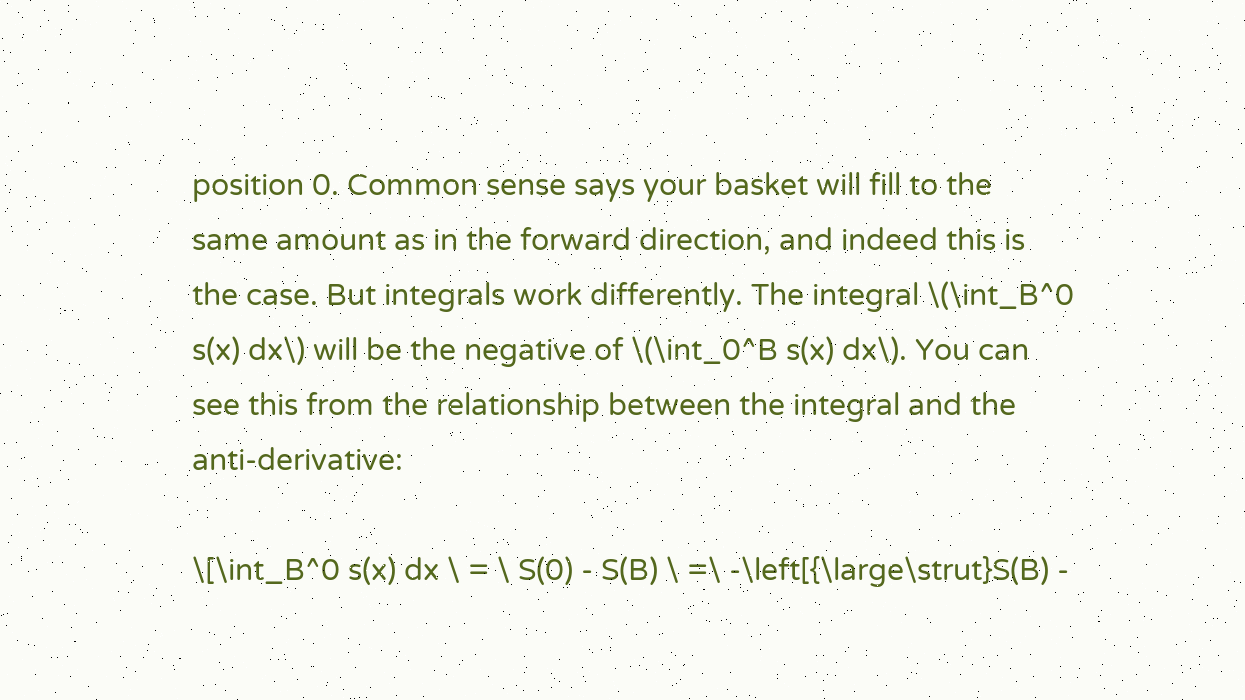position 0. Common sense says your basket will fill to the same amount as in the forward direction, and indeed this is the case. But integrals work differently. The integral \(\int_B^0 s(x) dx\) will be the negative of \(\int_0^B s(x) dx\). You can see this from the relationship between the integral and the anti-derivative:

\[\int_B^0 s(x) dx \ = \ S(0) - S(B) \ =\ -\left[{\large\strut}S(B) -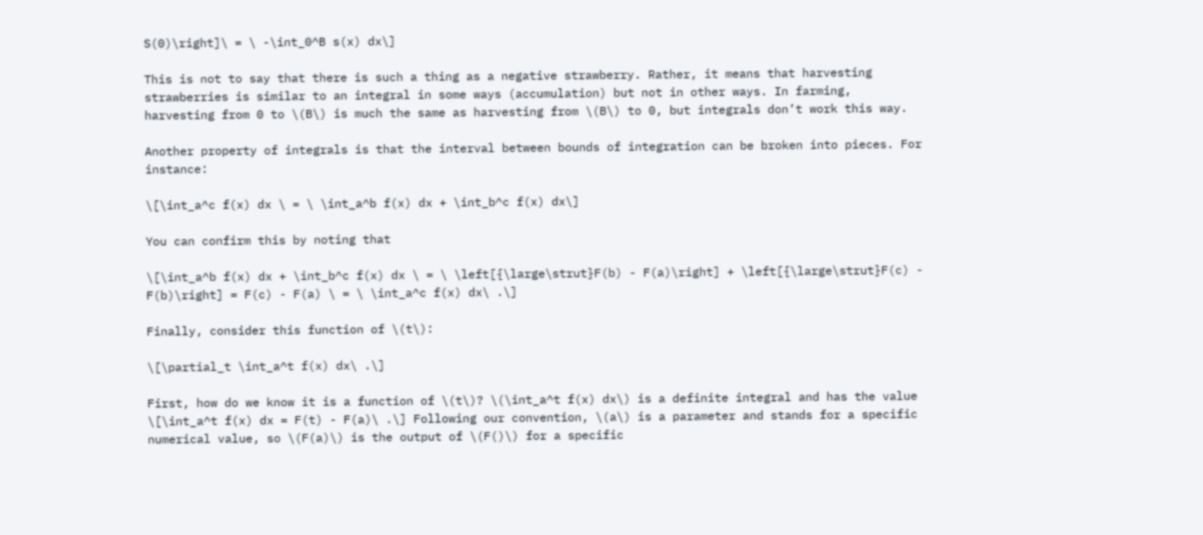S(0)\right]\ = \ -\int_0^B s(x) dx\]

This is not to say that there is such a thing as a negative strawberry. Rather, it means that harvesting strawberries is similar to an integral in some ways (accumulation) but not in other ways. In farming, harvesting from 0 to \(B\) is much the same as harvesting from \(B\) to 0, but integrals don’t work this way.

Another property of integrals is that the interval between bounds of integration can be broken into pieces. For instance:

\[\int_a^c f(x) dx \ = \ \int_a^b f(x) dx + \int_b^c f(x) dx\]

You can confirm this by noting that

\[\int_a^b f(x) dx + \int_b^c f(x) dx \ = \ \left[{\large\strut}F(b) - F(a)\right] + \left[{\large\strut}F(c) - F(b)\right] = F(c) - F(a) \ = \ \int_a^c f(x) dx\ .\]

Finally, consider this function of \(t\):

\[\partial_t \int_a^t f(x) dx\ .\]

First, how do we know it is a function of \(t\)? \(\int_a^t f(x) dx\) is a definite integral and has the value \[\int_a^t f(x) dx = F(t) - F(a)\ .\] Following our convention, \(a\) is a parameter and stands for a specific numerical value, so \(F(a)\) is the output of \(F()\) for a specific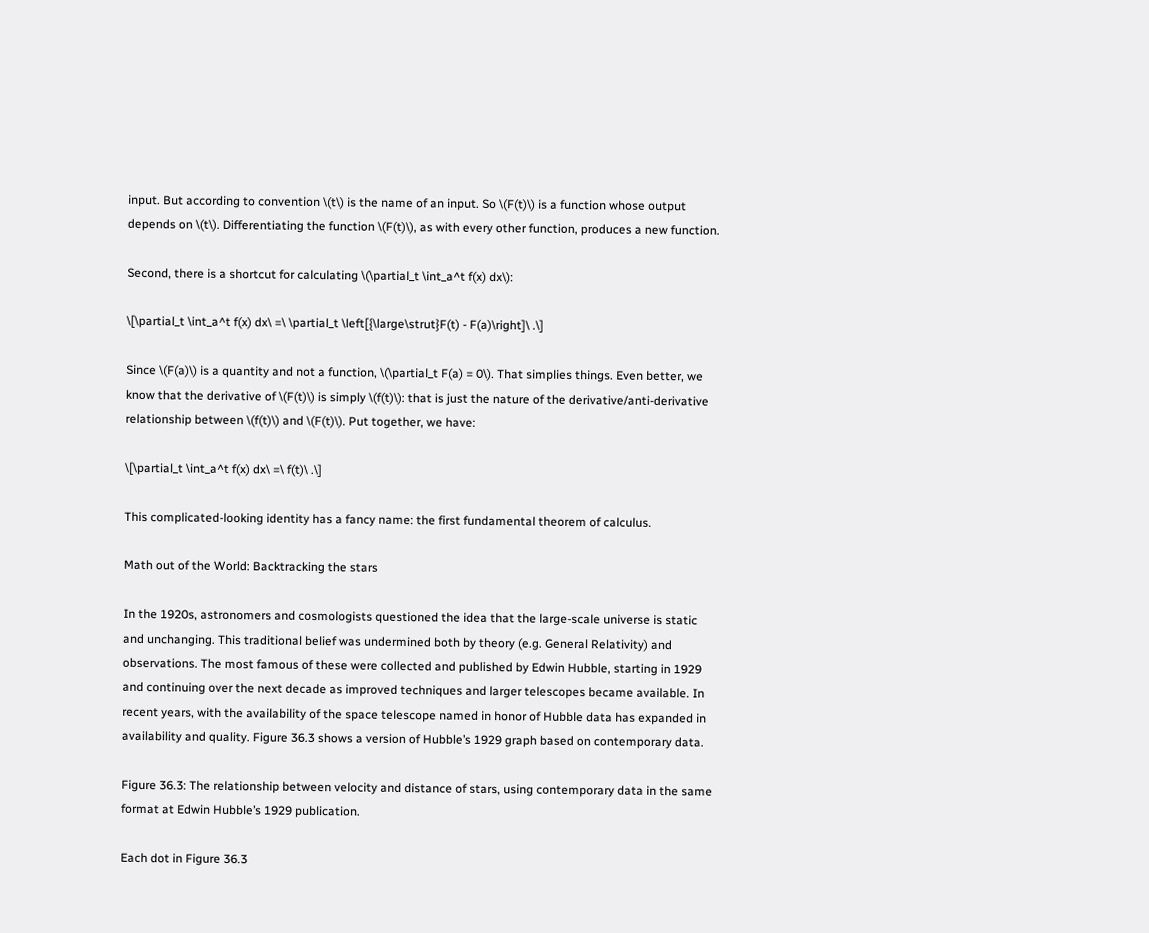input. But according to convention \(t\) is the name of an input. So \(F(t)\) is a function whose output depends on \(t\). Differentiating the function \(F(t)\), as with every other function, produces a new function.

Second, there is a shortcut for calculating \(\partial_t \int_a^t f(x) dx\):

\[\partial_t \int_a^t f(x) dx\ =\ \partial_t \left[{\large\strut}F(t) - F(a)\right]\ .\]

Since \(F(a)\) is a quantity and not a function, \(\partial_t F(a) = 0\). That simplies things. Even better, we know that the derivative of \(F(t)\) is simply \(f(t)\): that is just the nature of the derivative/anti-derivative relationship between \(f(t)\) and \(F(t)\). Put together, we have:

\[\partial_t \int_a^t f(x) dx\ =\ f(t)\ .\]

This complicated-looking identity has a fancy name: the first fundamental theorem of calculus.

Math out of the World: Backtracking the stars

In the 1920s, astronomers and cosmologists questioned the idea that the large-scale universe is static and unchanging. This traditional belief was undermined both by theory (e.g. General Relativity) and observations. The most famous of these were collected and published by Edwin Hubble, starting in 1929 and continuing over the next decade as improved techniques and larger telescopes became available. In recent years, with the availability of the space telescope named in honor of Hubble data has expanded in availability and quality. Figure 36.3 shows a version of Hubble’s 1929 graph based on contemporary data.

Figure 36.3: The relationship between velocity and distance of stars, using contemporary data in the same format at Edwin Hubble’s 1929 publication.

Each dot in Figure 36.3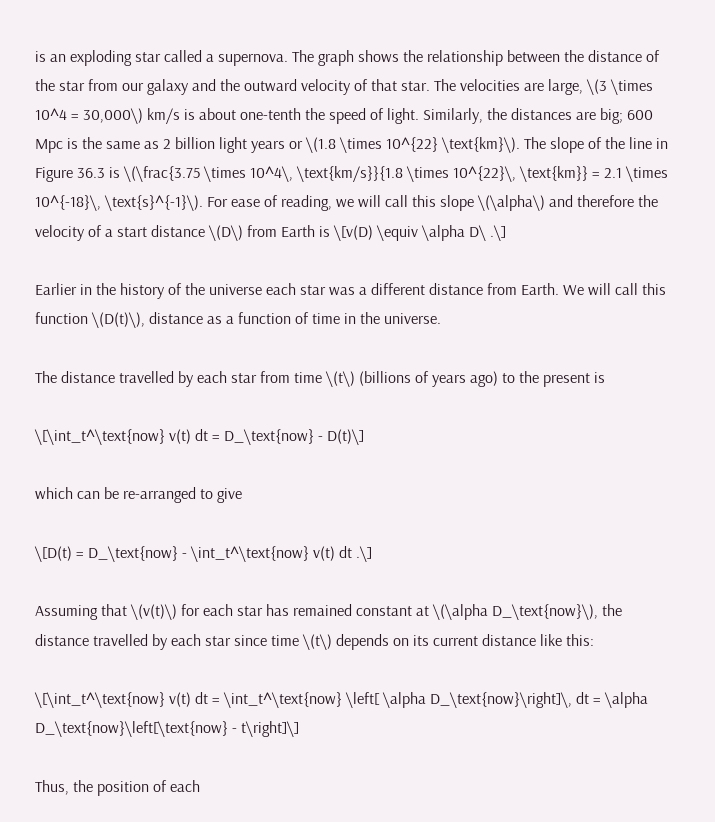is an exploding star called a supernova. The graph shows the relationship between the distance of the star from our galaxy and the outward velocity of that star. The velocities are large, \(3 \times 10^4 = 30,000\) km/s is about one-tenth the speed of light. Similarly, the distances are big; 600 Mpc is the same as 2 billion light years or \(1.8 \times 10^{22} \text{km}\). The slope of the line in Figure 36.3 is \(\frac{3.75 \times 10^4\, \text{km/s}}{1.8 \times 10^{22}\, \text{km}} = 2.1 \times 10^{-18}\, \text{s}^{-1}\). For ease of reading, we will call this slope \(\alpha\) and therefore the velocity of a start distance \(D\) from Earth is \[v(D) \equiv \alpha D\ .\]

Earlier in the history of the universe each star was a different distance from Earth. We will call this function \(D(t)\), distance as a function of time in the universe.

The distance travelled by each star from time \(t\) (billions of years ago) to the present is

\[\int_t^\text{now} v(t) dt = D_\text{now} - D(t)\]

which can be re-arranged to give

\[D(t) = D_\text{now} - \int_t^\text{now} v(t) dt .\]

Assuming that \(v(t)\) for each star has remained constant at \(\alpha D_\text{now}\), the distance travelled by each star since time \(t\) depends on its current distance like this:

\[\int_t^\text{now} v(t) dt = \int_t^\text{now} \left[ \alpha D_\text{now}\right]\, dt = \alpha D_\text{now}\left[\text{now} - t\right]\]

Thus, the position of each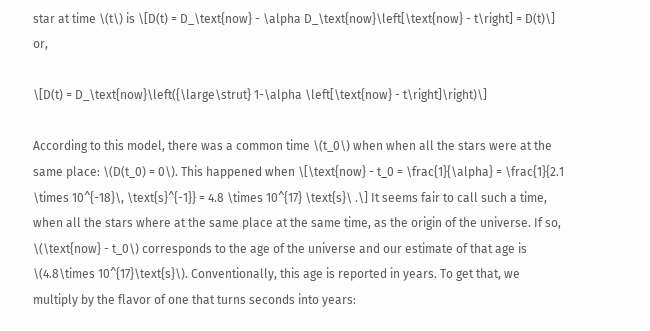star at time \(t\) is \[D(t) = D_\text{now} - \alpha D_\text{now}\left[\text{now} - t\right] = D(t)\] or,

\[D(t) = D_\text{now}\left({\large\strut} 1-\alpha \left[\text{now} - t\right]\right)\]

According to this model, there was a common time \(t_0\) when when all the stars were at the same place: \(D(t_0) = 0\). This happened when \[\text{now} - t_0 = \frac{1}{\alpha} = \frac{1}{2.1 \times 10^{-18}\, \text{s}^{-1}} = 4.8 \times 10^{17} \text{s}\ .\] It seems fair to call such a time, when all the stars where at the same place at the same time, as the origin of the universe. If so, \(\text{now} - t_0\) corresponds to the age of the universe and our estimate of that age is \(4.8\times 10^{17}\text{s}\). Conventionally, this age is reported in years. To get that, we multiply by the flavor of one that turns seconds into years: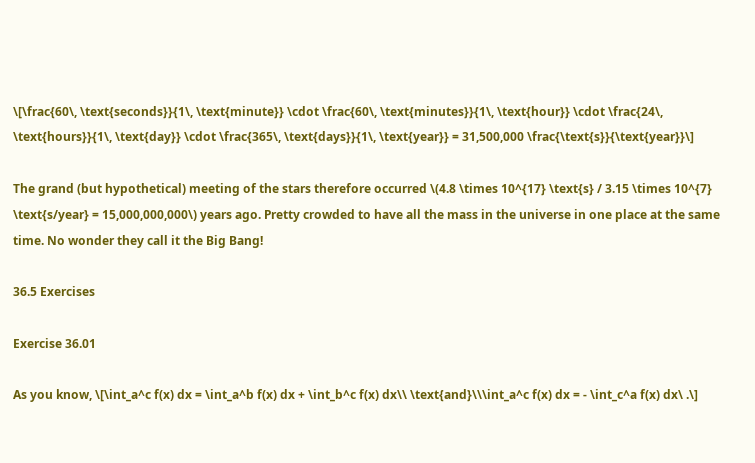\[\frac{60\, \text{seconds}}{1\, \text{minute}} \cdot \frac{60\, \text{minutes}}{1\, \text{hour}} \cdot \frac{24\, \text{hours}}{1\, \text{day}} \cdot \frac{365\, \text{days}}{1\, \text{year}} = 31,500,000 \frac{\text{s}}{\text{year}}\]

The grand (but hypothetical) meeting of the stars therefore occurred \(4.8 \times 10^{17} \text{s} / 3.15 \times 10^{7} \text{s/year} = 15,000,000,000\) years ago. Pretty crowded to have all the mass in the universe in one place at the same time. No wonder they call it the Big Bang!

36.5 Exercises

Exercise 36.01

As you know, \[\int_a^c f(x) dx = \int_a^b f(x) dx + \int_b^c f(x) dx\\ \text{and}\\\int_a^c f(x) dx = - \int_c^a f(x) dx\ .\]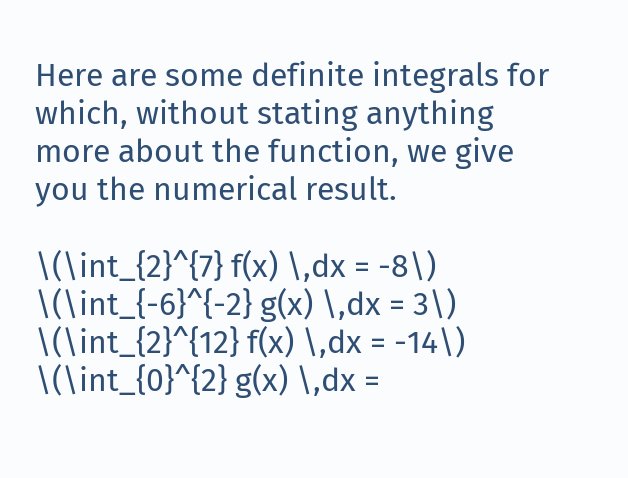Here are some definite integrals for which, without stating anything more about the function, we give you the numerical result.

\(\int_{2}^{7} f(x) \,dx = -8\) \(\int_{-6}^{-2} g(x) \,dx = 3\)
\(\int_{2}^{12} f(x) \,dx = -14\) \(\int_{0}^{2} g(x) \,dx =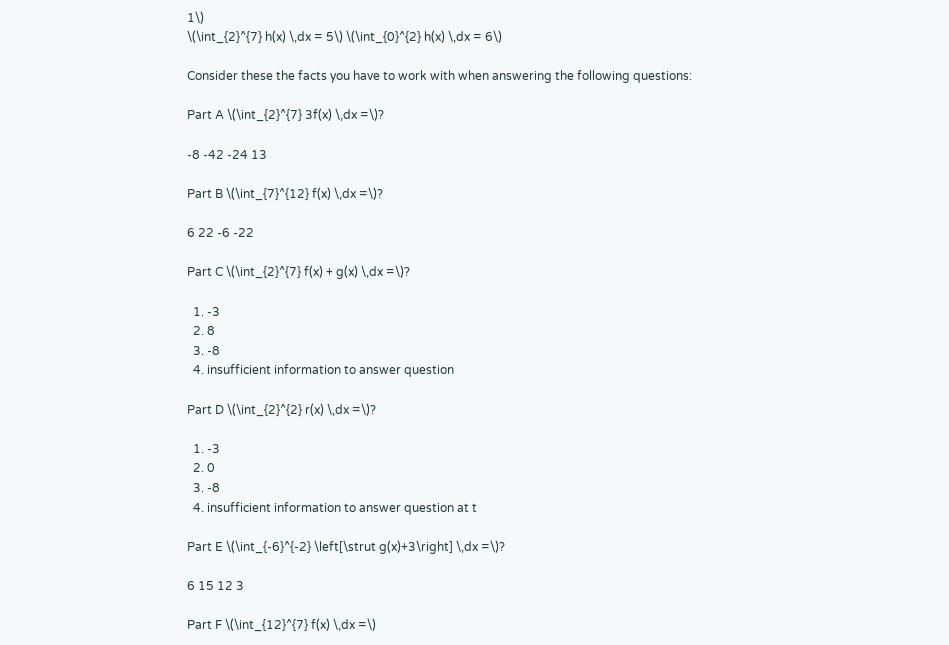1\)
\(\int_{2}^{7} h(x) \,dx = 5\) \(\int_{0}^{2} h(x) \,dx = 6\)

Consider these the facts you have to work with when answering the following questions:

Part A \(\int_{2}^{7} 3f(x) \,dx =\)?

-8 -42 -24 13

Part B \(\int_{7}^{12} f(x) \,dx =\)?

6 22 -6 -22

Part C \(\int_{2}^{7} f(x) + g(x) \,dx =\)?

  1. -3
  2. 8
  3. -8
  4. insufficient information to answer question

Part D \(\int_{2}^{2} r(x) \,dx =\)?

  1. -3
  2. 0
  3. -8
  4. insufficient information to answer question at t

Part E \(\int_{-6}^{-2} \left[\strut g(x)+3\right] \,dx =\)?

6 15 12 3

Part F \(\int_{12}^{7} f(x) \,dx =\)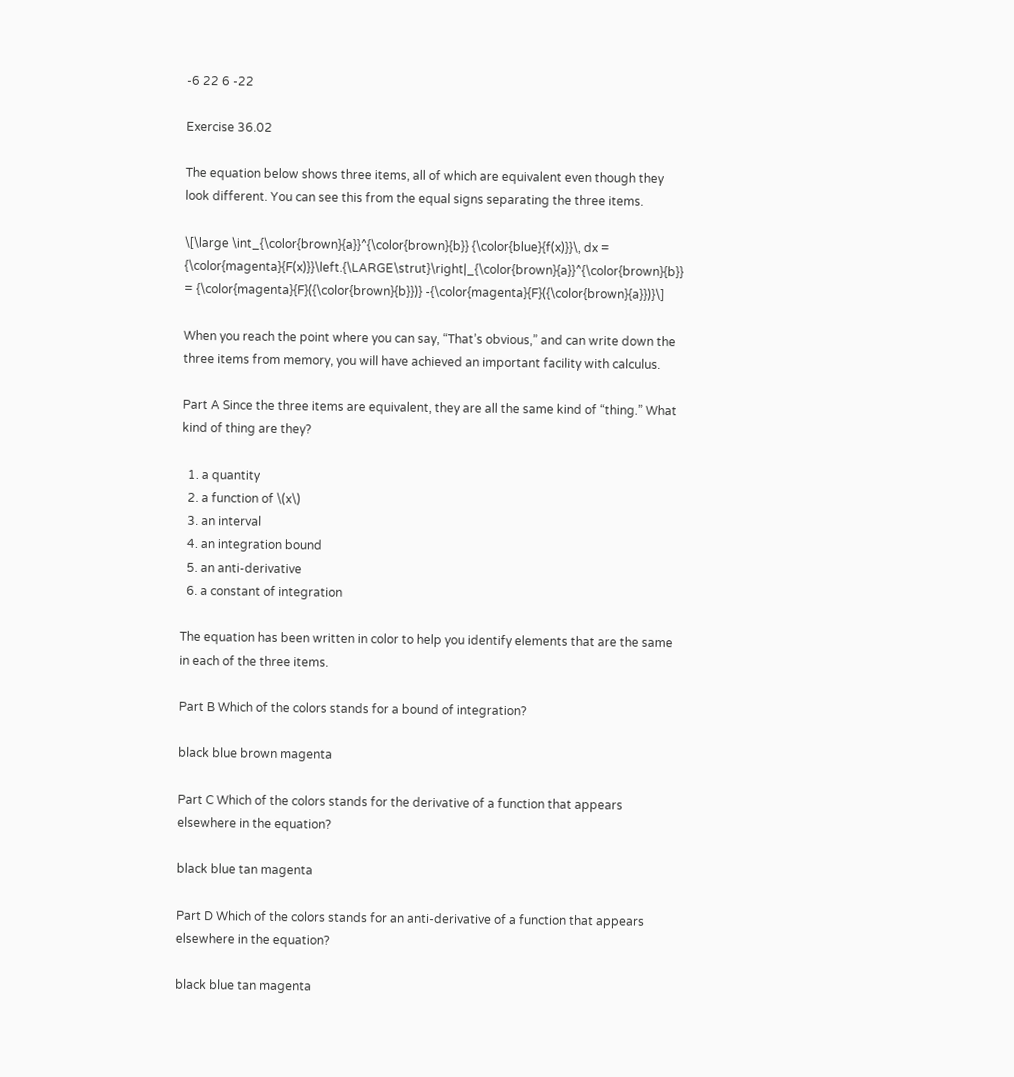-6 22 6 -22

Exercise 36.02

The equation below shows three items, all of which are equivalent even though they look different. You can see this from the equal signs separating the three items.

\[\large \int_{\color{brown}{a}}^{\color{brown}{b}} {\color{blue}{f(x)}}\, dx = {\color{magenta}{F(x)}}\left.{\LARGE\strut}\right|_{\color{brown}{a}}^{\color{brown}{b}} = {\color{magenta}{F}({\color{brown}{b}})} -{\color{magenta}{F}({\color{brown}{a}})}\]

When you reach the point where you can say, “That’s obvious,” and can write down the three items from memory, you will have achieved an important facility with calculus.

Part A Since the three items are equivalent, they are all the same kind of “thing.” What kind of thing are they?

  1. a quantity
  2. a function of \(x\)
  3. an interval
  4. an integration bound
  5. an anti-derivative
  6. a constant of integration

The equation has been written in color to help you identify elements that are the same in each of the three items.

Part B Which of the colors stands for a bound of integration?

black blue brown magenta

Part C Which of the colors stands for the derivative of a function that appears elsewhere in the equation?

black blue tan magenta

Part D Which of the colors stands for an anti-derivative of a function that appears elsewhere in the equation?

black blue tan magenta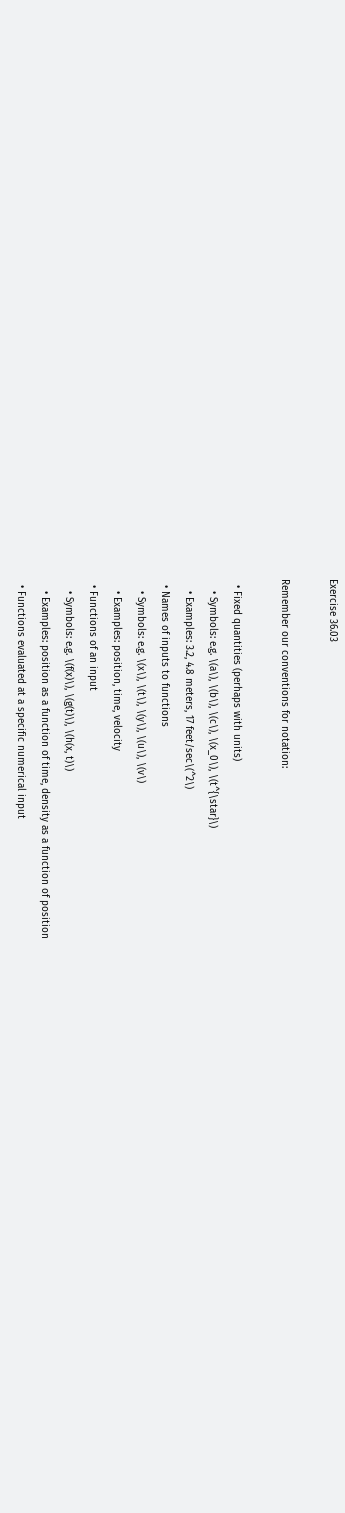Exercise 36.03

Remember our conventions for notation:

  • Fixed quantities (perhaps with units)
    • Symbols: e.g. \(a\), \(b\), \(c\), \(x_0\), \(t^{\star}\)
    • Examples: 3.2, 4.8 meters, 17 feet/sec\(^2\)
  • Names of inputs to functions
    • Symbols: e.g. \(x\), \(t\), \(y\), \(u\), \(v\)
    • Examples: position, time, velocity
  • Functions of an input
    • Symbols: e.g. \(f(x)\), \(g(t)\), \(h(x, t)\)
    • Examples: position as a function of time, density as a function of position
  • Functions evaluated at a specific numerical input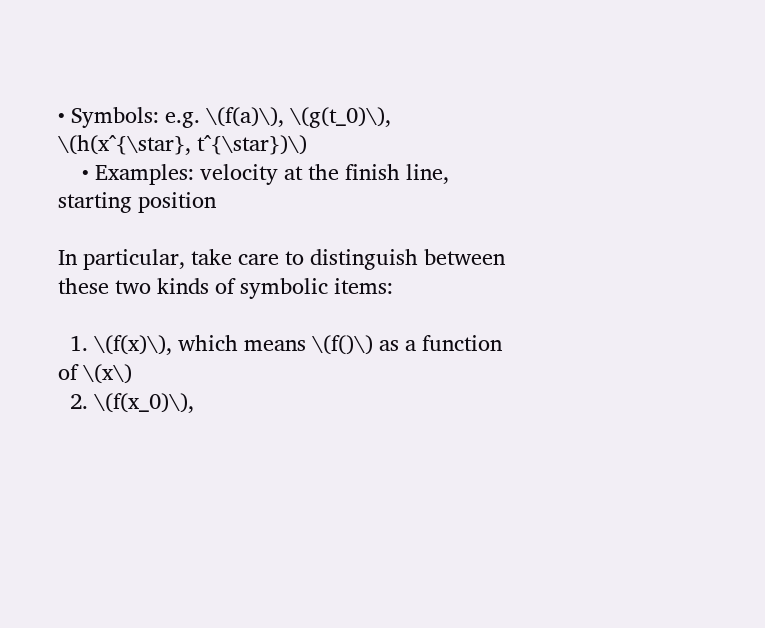• Symbols: e.g. \(f(a)\), \(g(t_0)\), \(h(x^{\star}, t^{\star})\)
    • Examples: velocity at the finish line, starting position

In particular, take care to distinguish between these two kinds of symbolic items:

  1. \(f(x)\), which means \(f()\) as a function of \(x\)
  2. \(f(x_0)\),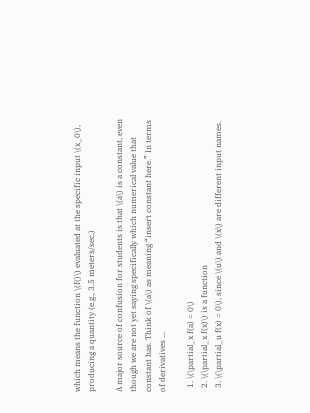which means the function \(f()\) evaluated at the specific input \(x_0\), producing a quantity (e.g., 3.5 meters/sec.)

A major source of confusion for students is that \(a\) is a constant, even though we are not yet saying specifically which numerical value that constant has. Think of \(a\) as meaning “insert constant here.” In terms of derivatives …

  1. \(\partial_x f(a) = 0\)
  2. \(\partial_x f(x)\) is a function
  3. \(\partial_u f(x) = 0\), since \(u\) and \(x\) are different input names.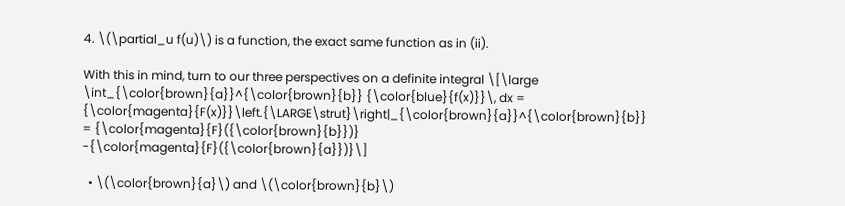4. \(\partial_u f(u)\) is a function, the exact same function as in (ii).

With this in mind, turn to our three perspectives on a definite integral \[\large \int_{\color{brown}{a}}^{\color{brown}{b}} {\color{blue}{f(x)}}\, dx = {\color{magenta}{F(x)}}\left.{\LARGE\strut}\right|_{\color{brown}{a}}^{\color{brown}{b}} = {\color{magenta}{F}({\color{brown}{b}})} -{\color{magenta}{F}({\color{brown}{a}})}\]

  • \(\color{brown}{a}\) and \(\color{brown}{b}\)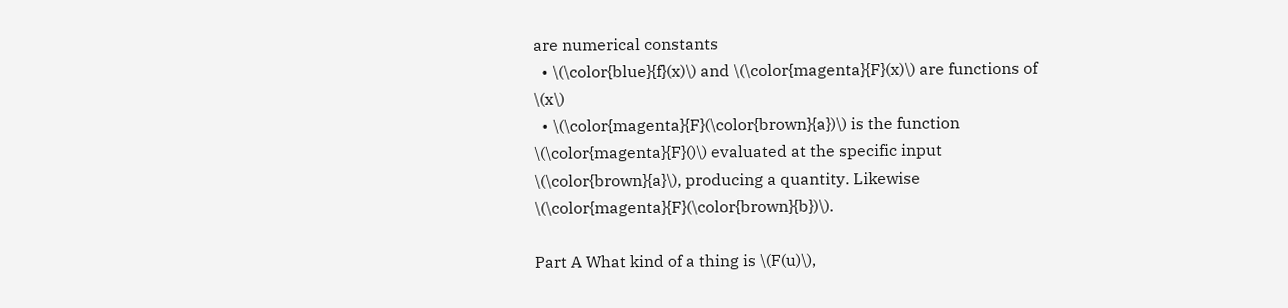are numerical constants
  • \(\color{blue}{f}(x)\) and \(\color{magenta}{F}(x)\) are functions of \(x\)
  • \(\color{magenta}{F}(\color{brown}{a})\) is the function \(\color{magenta}{F}()\) evaluated at the specific input \(\color{brown}{a}\), producing a quantity. Likewise \(\color{magenta}{F}(\color{brown}{b})\).

Part A What kind of a thing is \(F(u)\),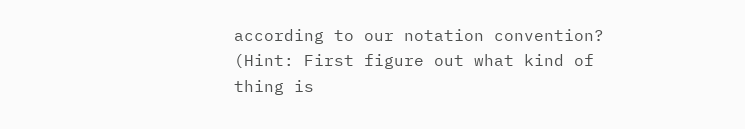according to our notation convention? (Hint: First figure out what kind of thing is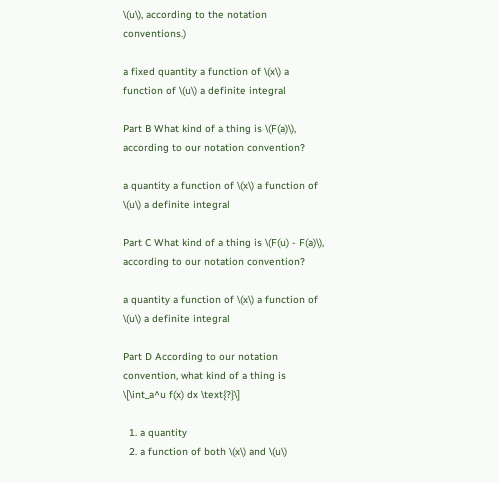\(u\), according to the notation conventions.)

a fixed quantity a function of \(x\) a function of \(u\) a definite integral

Part B What kind of a thing is \(F(a)\), according to our notation convention?

a quantity a function of \(x\) a function of \(u\) a definite integral

Part C What kind of a thing is \(F(u) - F(a)\), according to our notation convention?

a quantity a function of \(x\) a function of \(u\) a definite integral

Part D According to our notation convention, what kind of a thing is \[\int_a^u f(x) dx \text{?}\]

  1. a quantity
  2. a function of both \(x\) and \(u\)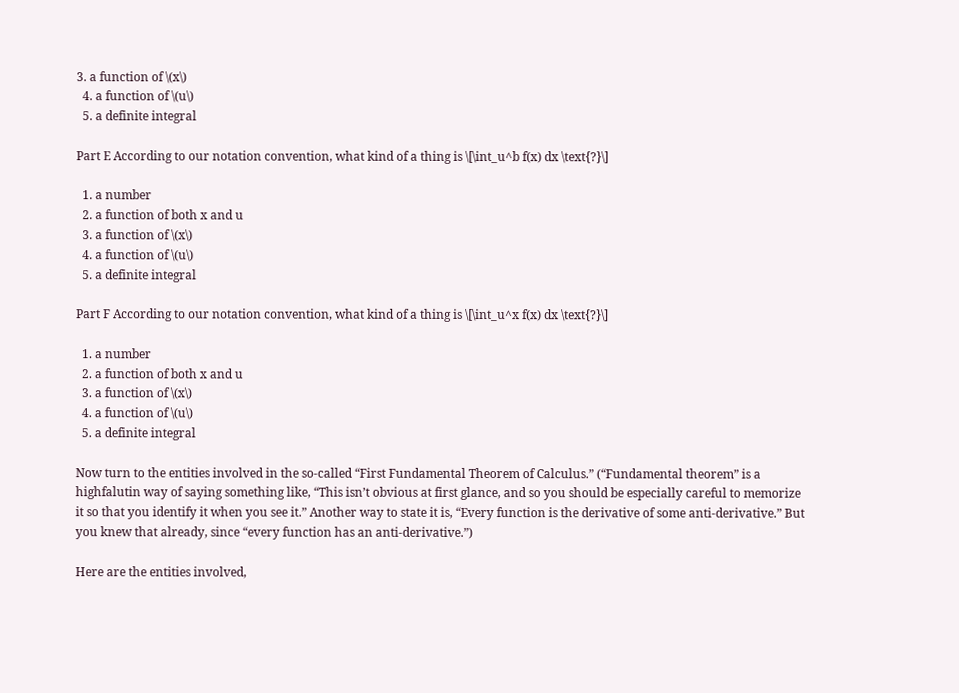3. a function of \(x\)
  4. a function of \(u\)
  5. a definite integral

Part E According to our notation convention, what kind of a thing is \[\int_u^b f(x) dx \text{?}\]

  1. a number
  2. a function of both x and u
  3. a function of \(x\)
  4. a function of \(u\)
  5. a definite integral

Part F According to our notation convention, what kind of a thing is \[\int_u^x f(x) dx \text{?}\]

  1. a number
  2. a function of both x and u
  3. a function of \(x\)
  4. a function of \(u\)
  5. a definite integral

Now turn to the entities involved in the so-called “First Fundamental Theorem of Calculus.” (“Fundamental theorem” is a highfalutin way of saying something like, “This isn’t obvious at first glance, and so you should be especially careful to memorize it so that you identify it when you see it.” Another way to state it is, “Every function is the derivative of some anti-derivative.” But you knew that already, since “every function has an anti-derivative.”)

Here are the entities involved,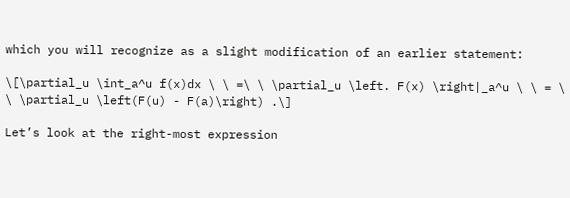which you will recognize as a slight modification of an earlier statement:

\[\partial_u \int_a^u f(x)dx \ \ =\ \ \partial_u \left. F(x) \right|_a^u \ \ = \ \ \partial_u \left(F(u) - F(a)\right) .\]

Let’s look at the right-most expression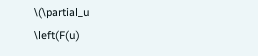\(\partial_u \left(F(u)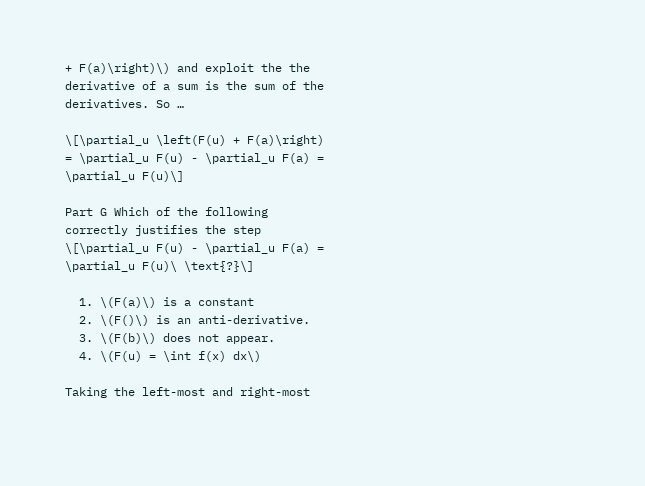+ F(a)\right)\) and exploit the the derivative of a sum is the sum of the derivatives. So …

\[\partial_u \left(F(u) + F(a)\right) = \partial_u F(u) - \partial_u F(a) = \partial_u F(u)\]

Part G Which of the following correctly justifies the step \[\partial_u F(u) - \partial_u F(a) = \partial_u F(u)\ \text{?}\]

  1. \(F(a)\) is a constant
  2. \(F()\) is an anti-derivative.
  3. \(F(b)\) does not appear.
  4. \(F(u) = \int f(x) dx\)

Taking the left-most and right-most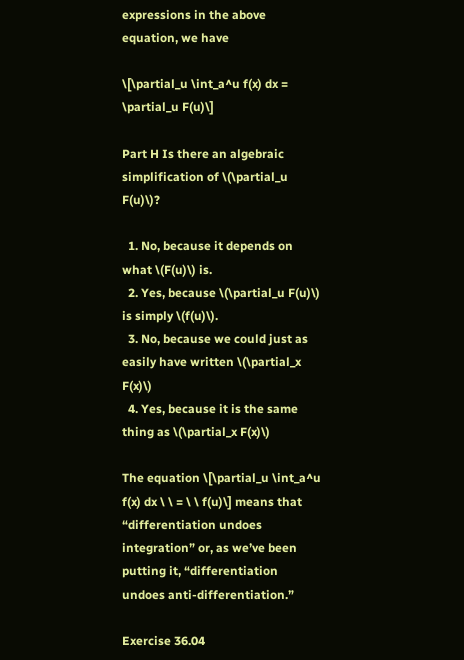expressions in the above equation, we have

\[\partial_u \int_a^u f(x) dx = \partial_u F(u)\]

Part H Is there an algebraic simplification of \(\partial_u F(u)\)?

  1. No, because it depends on what \(F(u)\) is.
  2. Yes, because \(\partial_u F(u)\) is simply \(f(u)\).
  3. No, because we could just as easily have written \(\partial_x F(x)\)
  4. Yes, because it is the same thing as \(\partial_x F(x)\)

The equation \[\partial_u \int_a^u f(x) dx \ \ = \ \ f(u)\] means that “differentiation undoes integration” or, as we’ve been putting it, “differentiation undoes anti-differentiation.”

Exercise 36.04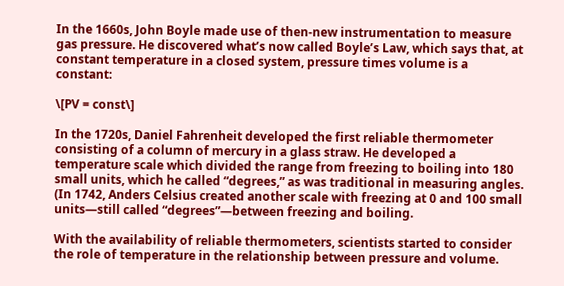In the 1660s, John Boyle made use of then-new instrumentation to measure gas pressure. He discovered what’s now called Boyle’s Law, which says that, at constant temperature in a closed system, pressure times volume is a constant:

\[PV = const\]

In the 1720s, Daniel Fahrenheit developed the first reliable thermometer consisting of a column of mercury in a glass straw. He developed a temperature scale which divided the range from freezing to boiling into 180 small units, which he called “degrees,” as was traditional in measuring angles. (In 1742, Anders Celsius created another scale with freezing at 0 and 100 small units—still called “degrees”—between freezing and boiling.

With the availability of reliable thermometers, scientists started to consider the role of temperature in the relationship between pressure and volume.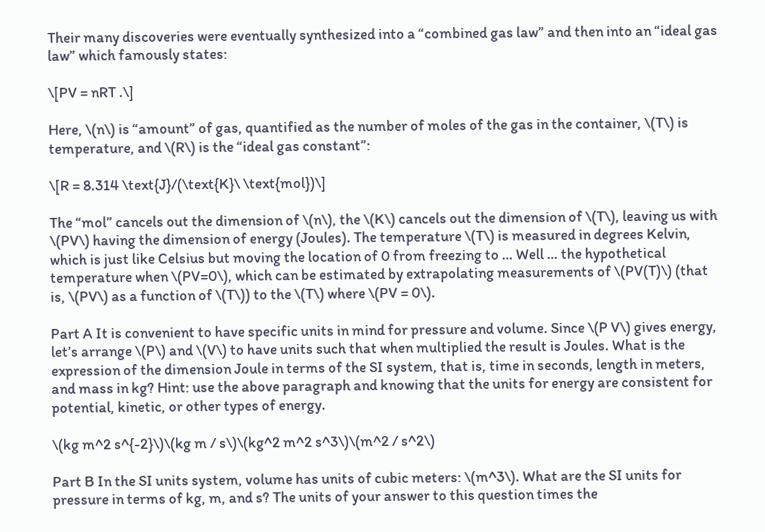Their many discoveries were eventually synthesized into a “combined gas law” and then into an “ideal gas law” which famously states:

\[PV = nRT .\]

Here, \(n\) is “amount” of gas, quantified as the number of moles of the gas in the container, \(T\) is temperature, and \(R\) is the “ideal gas constant”:

\[R = 8.314 \text{J}/(\text{K}\ \text{mol})\]

The “mol” cancels out the dimension of \(n\), the \(K\) cancels out the dimension of \(T\), leaving us with \(PV\) having the dimension of energy (Joules). The temperature \(T\) is measured in degrees Kelvin, which is just like Celsius but moving the location of 0 from freezing to … Well … the hypothetical temperature when \(PV=0\), which can be estimated by extrapolating measurements of \(PV(T)\) (that is, \(PV\) as a function of \(T\)) to the \(T\) where \(PV = 0\).

Part A It is convenient to have specific units in mind for pressure and volume. Since \(P V\) gives energy, let’s arrange \(P\) and \(V\) to have units such that when multiplied the result is Joules. What is the expression of the dimension Joule in terms of the SI system, that is, time in seconds, length in meters, and mass in kg? Hint: use the above paragraph and knowing that the units for energy are consistent for potential, kinetic, or other types of energy.

\(kg m^2 s^{-2}\)\(kg m / s\)\(kg^2 m^2 s^3\)\(m^2 / s^2\)

Part B In the SI units system, volume has units of cubic meters: \(m^3\). What are the SI units for pressure in terms of kg, m, and s? The units of your answer to this question times the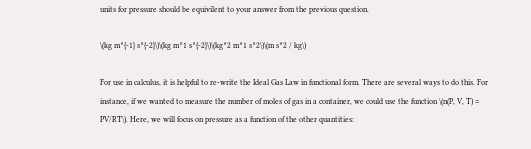units for pressure should be equivilent to your answer from the previous question.

\(kg m^{-1} s^{-2}\)\(kg m^1 s^{-2}\)\(kg^2 m^1 s^2\)\(m s^2 / kg\)

For use in calculus, it is helpful to re-write the Ideal Gas Law in functional form. There are several ways to do this. For instance, if we wanted to measure the number of moles of gas in a container, we could use the function \(n(P, V, T) = PV/RT\). Here, we will focus on pressure as a function of the other quantities: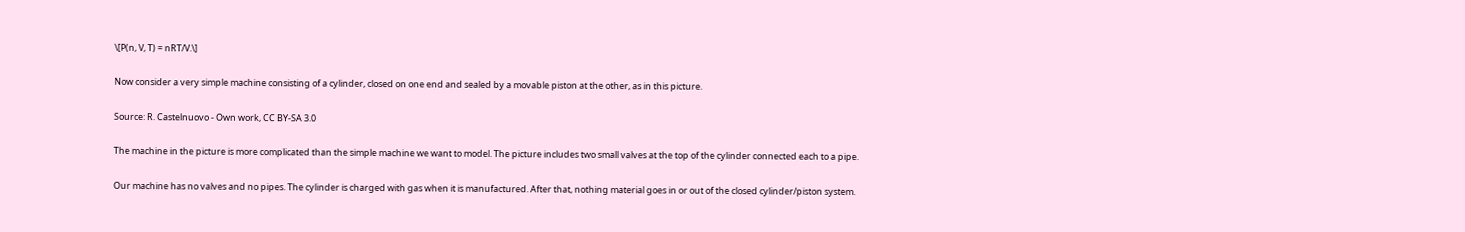\[P(n, V, T) = nRT/V.\]

Now consider a very simple machine consisting of a cylinder, closed on one end and sealed by a movable piston at the other, as in this picture.

Source: R. Castelnuovo - Own work, CC BY-SA 3.0

The machine in the picture is more complicated than the simple machine we want to model. The picture includes two small valves at the top of the cylinder connected each to a pipe.

Our machine has no valves and no pipes. The cylinder is charged with gas when it is manufactured. After that, nothing material goes in or out of the closed cylinder/piston system.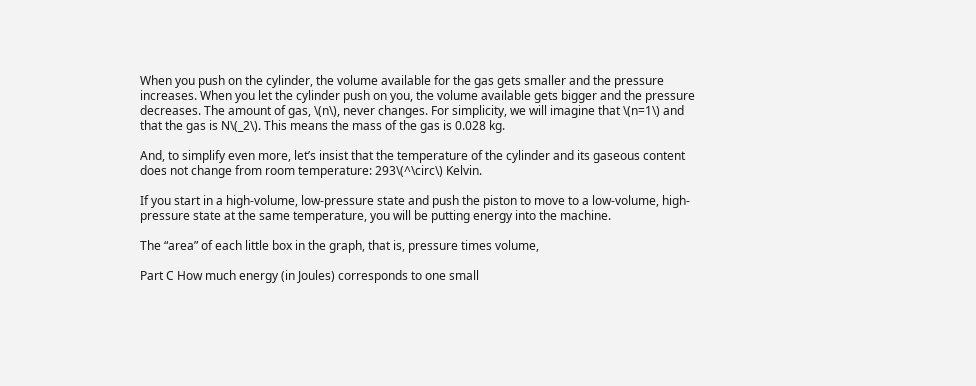When you push on the cylinder, the volume available for the gas gets smaller and the pressure increases. When you let the cylinder push on you, the volume available gets bigger and the pressure decreases. The amount of gas, \(n\), never changes. For simplicity, we will imagine that \(n=1\) and that the gas is N\(_2\). This means the mass of the gas is 0.028 kg.

And, to simplify even more, let’s insist that the temperature of the cylinder and its gaseous content does not change from room temperature: 293\(^\circ\) Kelvin.

If you start in a high-volume, low-pressure state and push the piston to move to a low-volume, high-pressure state at the same temperature, you will be putting energy into the machine.

The “area” of each little box in the graph, that is, pressure times volume,

Part C How much energy (in Joules) corresponds to one small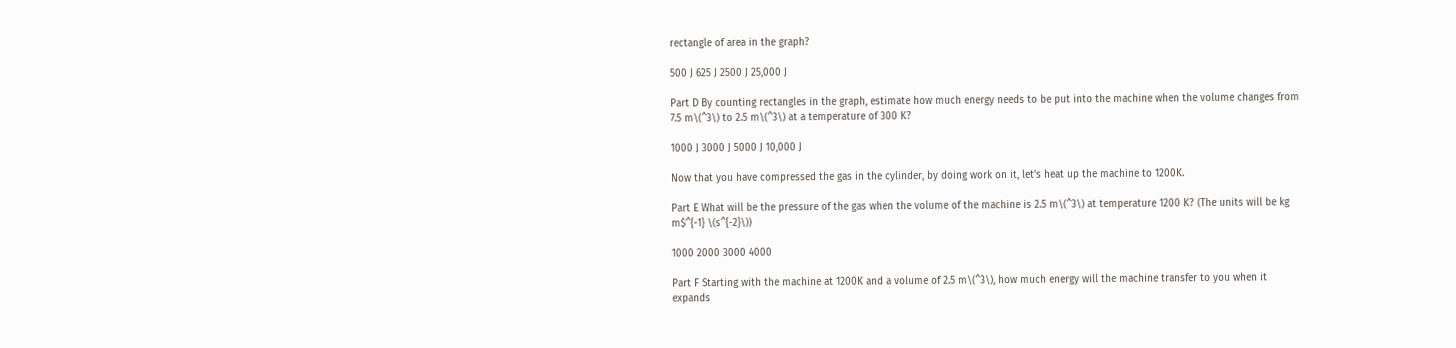rectangle of area in the graph?

500 J 625 J 2500 J 25,000 J

Part D By counting rectangles in the graph, estimate how much energy needs to be put into the machine when the volume changes from 7.5 m\(^3\) to 2.5 m\(^3\) at a temperature of 300 K?

1000 J 3000 J 5000 J 10,000 J

Now that you have compressed the gas in the cylinder, by doing work on it, let’s heat up the machine to 1200K.

Part E What will be the pressure of the gas when the volume of the machine is 2.5 m\(^3\) at temperature 1200 K? (The units will be kg m$^{-1} \(s^{-2}\))

1000 2000 3000 4000

Part F Starting with the machine at 1200K and a volume of 2.5 m\(^3\), how much energy will the machine transfer to you when it expands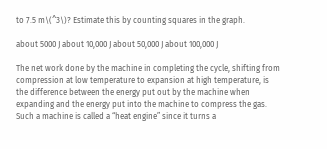to 7.5 m\(^3\)? Estimate this by counting squares in the graph.

about 5000 J about 10,000 J about 50,000 J about 100,000 J

The net work done by the machine in completing the cycle, shifting from compression at low temperature to expansion at high temperature, is the difference between the energy put out by the machine when expanding and the energy put into the machine to compress the gas. Such a machine is called a “heat engine” since it turns a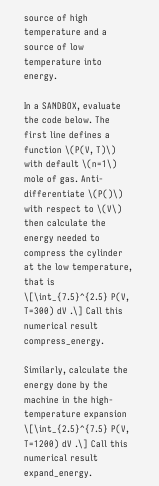source of high temperature and a source of low temperature into energy.

In a SANDBOX, evaluate the code below. The first line defines a function \(P(V, T)\) with default \(n=1\) mole of gas. Anti-differentiate \(P()\) with respect to \(V\) then calculate the energy needed to compress the cylinder at the low temperature, that is \[\int_{7.5}^{2.5} P(V, T=300) dV .\] Call this numerical result compress_energy.

Similarly, calculate the energy done by the machine in the high-temperature expansion \[\int_{2.5}^{7.5} P(V, T=1200) dV .\] Call this numerical result expand_energy.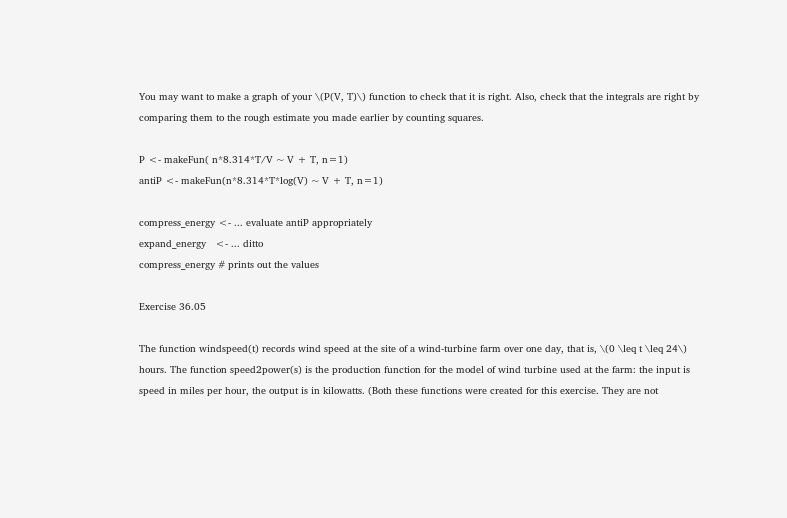You may want to make a graph of your \(P(V, T)\) function to check that it is right. Also, check that the integrals are right by comparing them to the rough estimate you made earlier by counting squares.

P <- makeFun( n*8.314*T/V ~ V + T, n=1)
antiP <- makeFun(n*8.314*T*log(V) ~ V + T, n=1)

compress_energy <- ... evaluate antiP appropriately
expand_energy   <- ... ditto
compress_energy # prints out the values

Exercise 36.05

The function windspeed(t) records wind speed at the site of a wind-turbine farm over one day, that is, \(0 \leq t \leq 24\) hours. The function speed2power(s) is the production function for the model of wind turbine used at the farm: the input is speed in miles per hour, the output is in kilowatts. (Both these functions were created for this exercise. They are not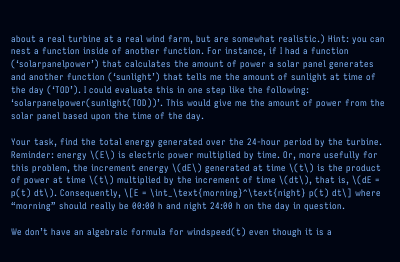about a real turbine at a real wind farm, but are somewhat realistic.) Hint: you can nest a function inside of another function. For instance, if I had a function (‘solarpanelpower’) that calculates the amount of power a solar panel generates and another function (‘sunlight’) that tells me the amount of sunlight at time of the day (‘TOD’). I could evaluate this in one step like the following: ‘solarpanelpower(sunlight(TOD))’. This would give me the amount of power from the solar panel based upon the time of the day.

Your task, find the total energy generated over the 24-hour period by the turbine. Reminder: energy \(E\) is electric power multiplied by time. Or, more usefully for this problem, the increment energy \(dE\) generated at time \(t\) is the product of power at time \(t\) multiplied by the increment of time \(dt\), that is, \(dE = p(t) dt\). Consequently, \[E = \int_\text{morning}^\text{night} p(t) dt\] where “morning” should really be 00:00 h and night 24:00 h on the day in question.

We don’t have an algebraic formula for windspeed(t) even though it is a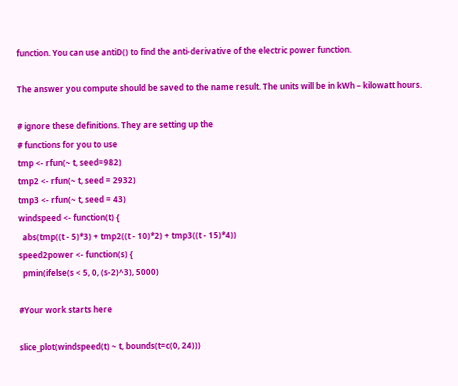function. You can use antiD() to find the anti-derivative of the electric power function.

The answer you compute should be saved to the name result. The units will be in kWh – kilowatt hours.

# ignore these definitions. They are setting up the
# functions for you to use
tmp <- rfun(~ t, seed=982)
tmp2 <- rfun(~ t, seed = 2932)
tmp3 <- rfun(~ t, seed = 43)
windspeed <- function(t) {
  abs(tmp((t - 5)*3) + tmp2((t - 10)*2) + tmp3((t - 15)*4))
speed2power <- function(s) {
  pmin(ifelse(s < 5, 0, (s-2)^3), 5000)

#Your work starts here

slice_plot(windspeed(t) ~ t, bounds(t=c(0, 24)))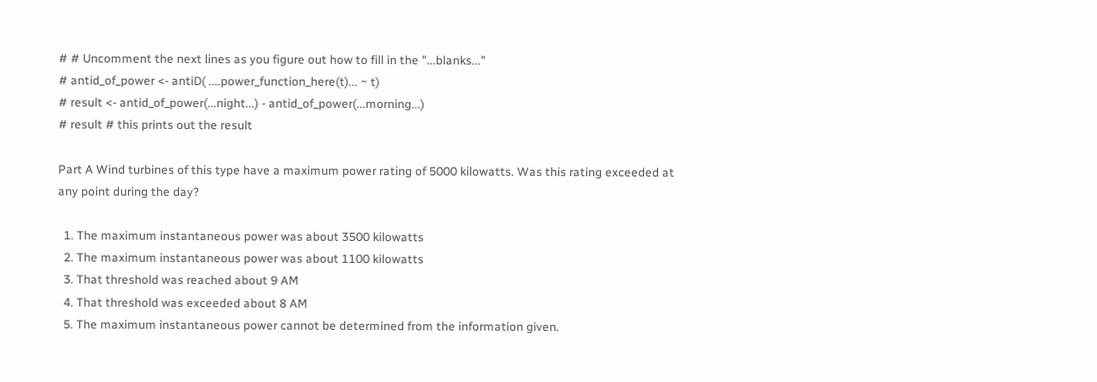# # Uncomment the next lines as you figure out how to fill in the "...blanks..."
# antid_of_power <- antiD( ....power_function_here(t)... ~ t)
# result <- antid_of_power(...night...) - antid_of_power(...morning...)
# result # this prints out the result

Part A Wind turbines of this type have a maximum power rating of 5000 kilowatts. Was this rating exceeded at any point during the day?

  1. The maximum instantaneous power was about 3500 kilowatts
  2. The maximum instantaneous power was about 1100 kilowatts
  3. That threshold was reached about 9 AM
  4. That threshold was exceeded about 8 AM
  5. The maximum instantaneous power cannot be determined from the information given.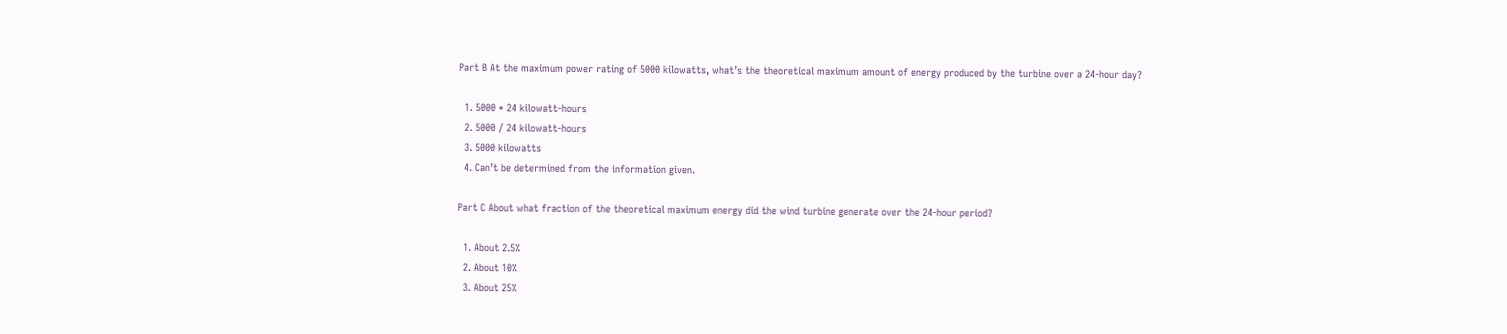Part B At the maximum power rating of 5000 kilowatts, what’s the theoretical maximum amount of energy produced by the turbine over a 24-hour day?

  1. 5000 * 24 kilowatt-hours
  2. 5000 / 24 kilowatt-hours
  3. 5000 kilowatts
  4. Can’t be determined from the information given.

Part C About what fraction of the theoretical maximum energy did the wind turbine generate over the 24-hour period?

  1. About 2.5%
  2. About 10%
  3. About 25%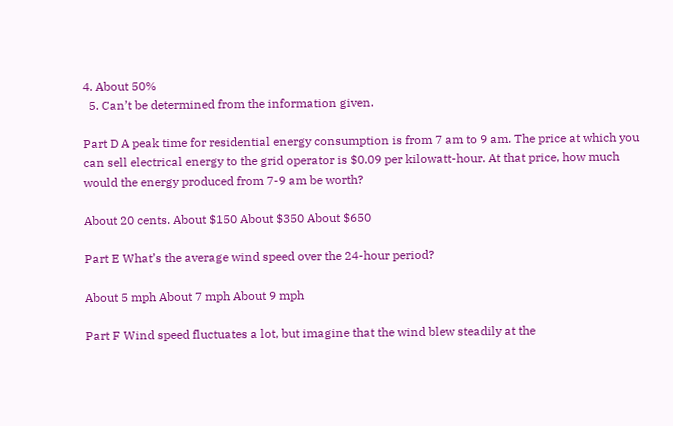4. About 50%
  5. Can’t be determined from the information given.

Part D A peak time for residential energy consumption is from 7 am to 9 am. The price at which you can sell electrical energy to the grid operator is $0.09 per kilowatt-hour. At that price, how much would the energy produced from 7-9 am be worth?

About 20 cents. About $150 About $350 About $650

Part E What’s the average wind speed over the 24-hour period?

About 5 mph About 7 mph About 9 mph

Part F Wind speed fluctuates a lot, but imagine that the wind blew steadily at the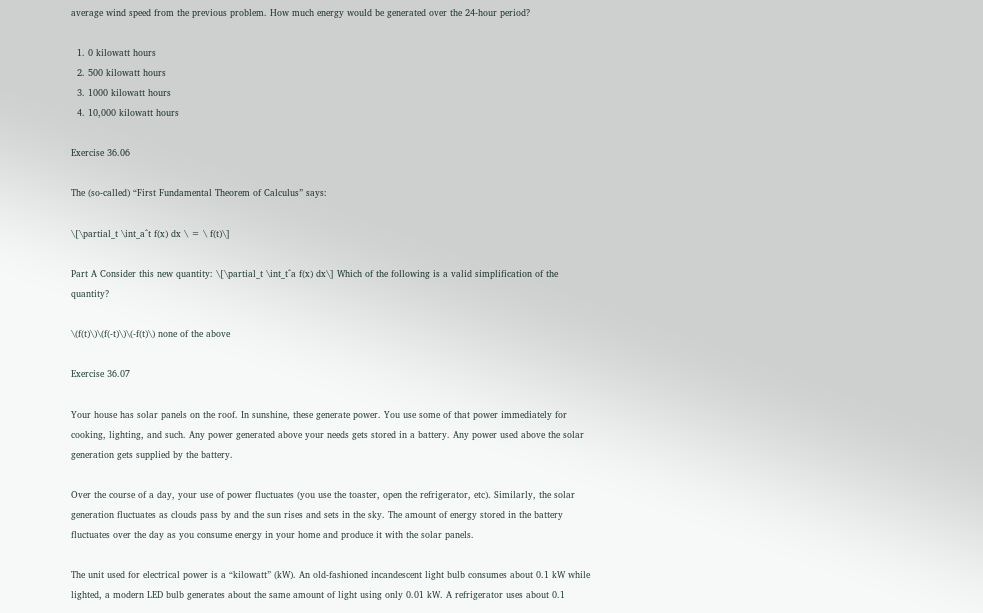average wind speed from the previous problem. How much energy would be generated over the 24-hour period?

  1. 0 kilowatt hours
  2. 500 kilowatt hours
  3. 1000 kilowatt hours
  4. 10,000 kilowatt hours

Exercise 36.06

The (so-called) “First Fundamental Theorem of Calculus” says:

\[\partial_t \int_a^t f(x) dx \ = \ f(t)\]

Part A Consider this new quantity: \[\partial_t \int_t^a f(x) dx\] Which of the following is a valid simplification of the quantity?

\(f(t)\)\(f(-t)\)\(-f(t)\) none of the above

Exercise 36.07

Your house has solar panels on the roof. In sunshine, these generate power. You use some of that power immediately for cooking, lighting, and such. Any power generated above your needs gets stored in a battery. Any power used above the solar generation gets supplied by the battery.

Over the course of a day, your use of power fluctuates (you use the toaster, open the refrigerator, etc). Similarly, the solar generation fluctuates as clouds pass by and the sun rises and sets in the sky. The amount of energy stored in the battery fluctuates over the day as you consume energy in your home and produce it with the solar panels.

The unit used for electrical power is a “kilowatt” (kW). An old-fashioned incandescent light bulb consumes about 0.1 kW while lighted, a modern LED bulb generates about the same amount of light using only 0.01 kW. A refrigerator uses about 0.1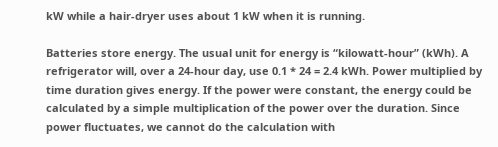kW while a hair-dryer uses about 1 kW when it is running.

Batteries store energy. The usual unit for energy is “kilowatt-hour” (kWh). A refrigerator will, over a 24-hour day, use 0.1 * 24 = 2.4 kWh. Power multiplied by time duration gives energy. If the power were constant, the energy could be calculated by a simple multiplication of the power over the duration. Since power fluctuates, we cannot do the calculation with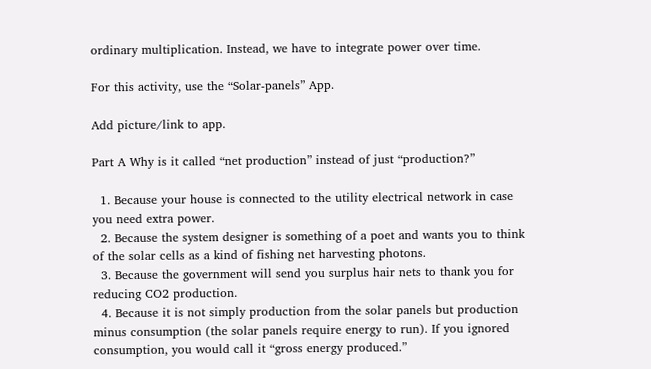ordinary multiplication. Instead, we have to integrate power over time.

For this activity, use the “Solar-panels” App.

Add picture/link to app.

Part A Why is it called “net production” instead of just “production?”

  1. Because your house is connected to the utility electrical network in case you need extra power.
  2. Because the system designer is something of a poet and wants you to think of the solar cells as a kind of fishing net harvesting photons.
  3. Because the government will send you surplus hair nets to thank you for reducing CO2 production.
  4. Because it is not simply production from the solar panels but production minus consumption (the solar panels require energy to run). If you ignored consumption, you would call it “gross energy produced.”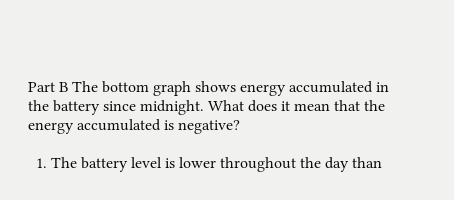Part B The bottom graph shows energy accumulated in the battery since midnight. What does it mean that the energy accumulated is negative?

  1. The battery level is lower throughout the day than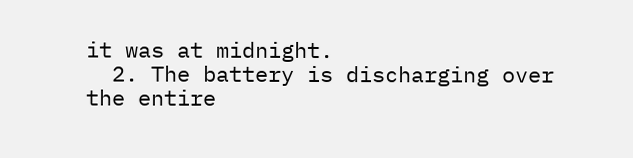it was at midnight.
  2. The battery is discharging over the entire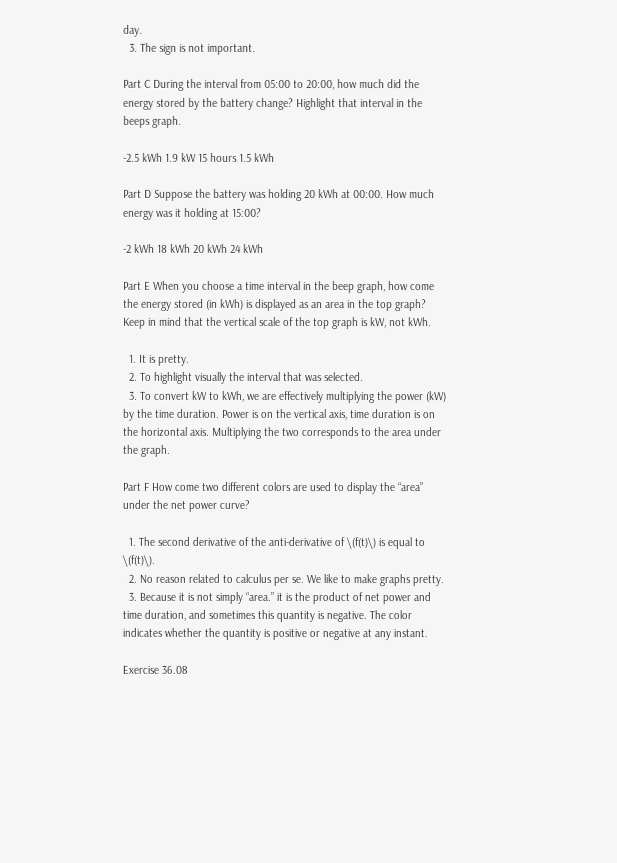day.
  3. The sign is not important.

Part C During the interval from 05:00 to 20:00, how much did the energy stored by the battery change? Highlight that interval in the beeps graph.

-2.5 kWh 1.9 kW 15 hours 1.5 kWh

Part D Suppose the battery was holding 20 kWh at 00:00. How much energy was it holding at 15:00?

-2 kWh 18 kWh 20 kWh 24 kWh

Part E When you choose a time interval in the beep graph, how come the energy stored (in kWh) is displayed as an area in the top graph? Keep in mind that the vertical scale of the top graph is kW, not kWh.

  1. It is pretty.
  2. To highlight visually the interval that was selected.
  3. To convert kW to kWh, we are effectively multiplying the power (kW) by the time duration. Power is on the vertical axis, time duration is on the horizontal axis. Multiplying the two corresponds to the area under the graph.

Part F How come two different colors are used to display the “area” under the net power curve?

  1. The second derivative of the anti-derivative of \(f(t)\) is equal to \(f(t)\).
  2. No reason related to calculus per se. We like to make graphs pretty.
  3. Because it is not simply “area.” it is the product of net power and time duration, and sometimes this quantity is negative. The color indicates whether the quantity is positive or negative at any instant.

Exercise 36.08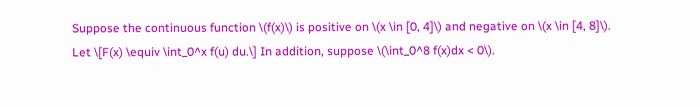Suppose the continuous function \(f(x)\) is positive on \(x \in [0, 4]\) and negative on \(x \in [4, 8]\). Let \[F(x) \equiv \int_0^x f(u) du.\] In addition, suppose \(\int_0^8 f(x)dx < 0\).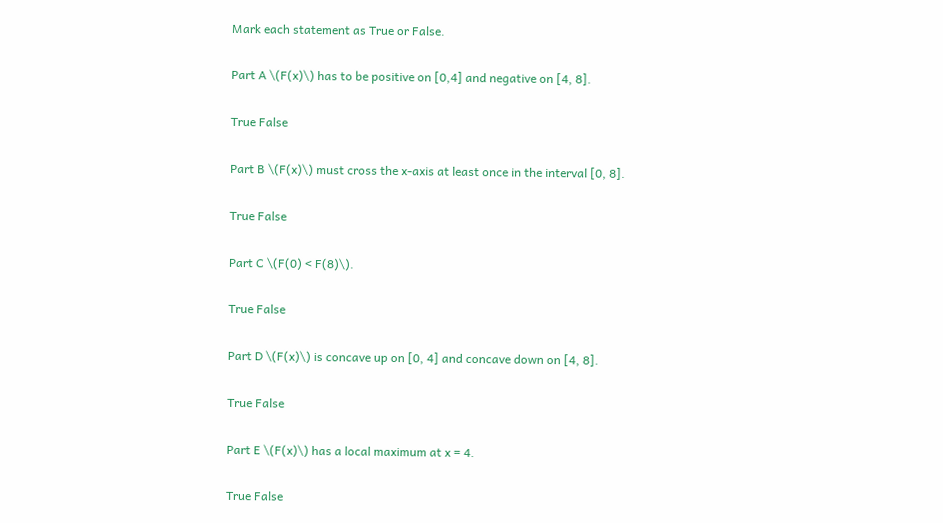Mark each statement as True or False.

Part A \(F(x)\) has to be positive on [0,4] and negative on [4, 8].

True False

Part B \(F(x)\) must cross the x-axis at least once in the interval [0, 8].

True False

Part C \(F(0) < F(8)\).

True False

Part D \(F(x)\) is concave up on [0, 4] and concave down on [4, 8].

True False

Part E \(F(x)\) has a local maximum at x = 4.

True False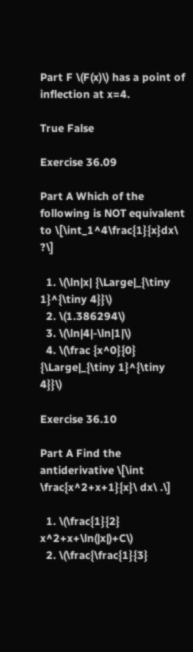Part F \(F(x)\) has a point of inflection at x=4.

True False

Exercise 36.09

Part A Which of the following is NOT equivalent to \[\int_1^4\frac{1}{x}dx\ ?\]

  1. \(\ln|x| {\Large|_{\tiny 1}^{\tiny 4}}\)
  2. \(1.386294\)
  3. \(\ln|4|-\ln|1|\)
  4. \(\frac {x^0}{0} {\Large|_{\tiny 1}^{\tiny 4}}\)

Exercise 36.10

Part A Find the antiderivative \[\int \frac{x^2+x+1}{x}\ dx\ .\]

  1. \(\frac{1}{2} x^2+x+\ln(|x|)+C\)
  2. \(\frac{\frac{1}{3}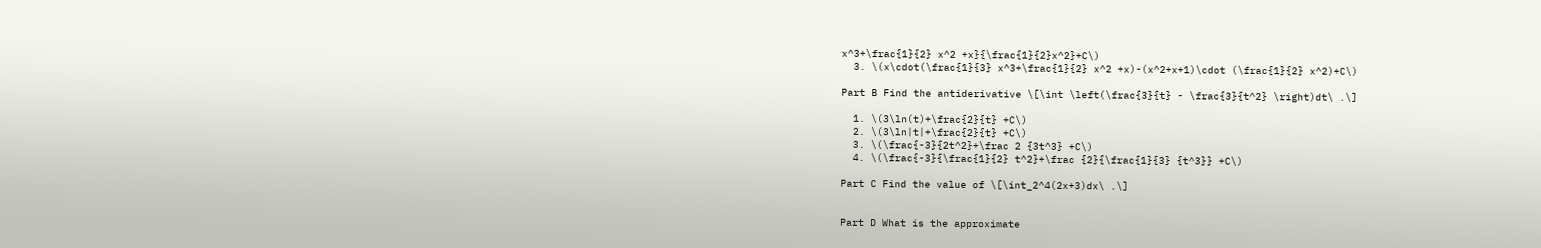x^3+\frac{1}{2} x^2 +x}{\frac{1}{2}x^2}+C\)
  3. \(x\cdot(\frac{1}{3} x^3+\frac{1}{2} x^2 +x)-(x^2+x+1)\cdot (\frac{1}{2} x^2)+C\)

Part B Find the antiderivative \[\int \left(\frac{3}{t} - \frac{3}{t^2} \right)dt\ .\]

  1. \(3\ln(t)+\frac{2}{t} +C\)
  2. \(3\ln|t|+\frac{2}{t} +C\)
  3. \(\frac{-3}{2t^2}+\frac 2 {3t^3} +C\)
  4. \(\frac{-3}{\frac{1}{2} t^2}+\frac {2}{\frac{1}{3} {t^3}} +C\)

Part C Find the value of \[\int_2^4(2x+3)dx\ .\]


Part D What is the approximate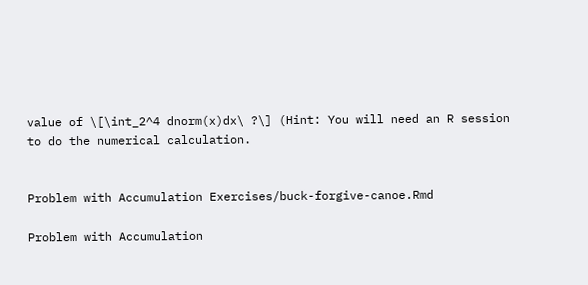value of \[\int_2^4 dnorm(x)dx\ ?\] (Hint: You will need an R session to do the numerical calculation.


Problem with Accumulation Exercises/buck-forgive-canoe.Rmd

Problem with Accumulation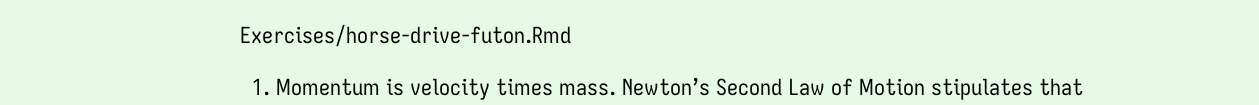Exercises/horse-drive-futon.Rmd

  1. Momentum is velocity times mass. Newton’s Second Law of Motion stipulates that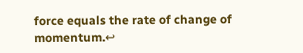force equals the rate of change of momentum.↩